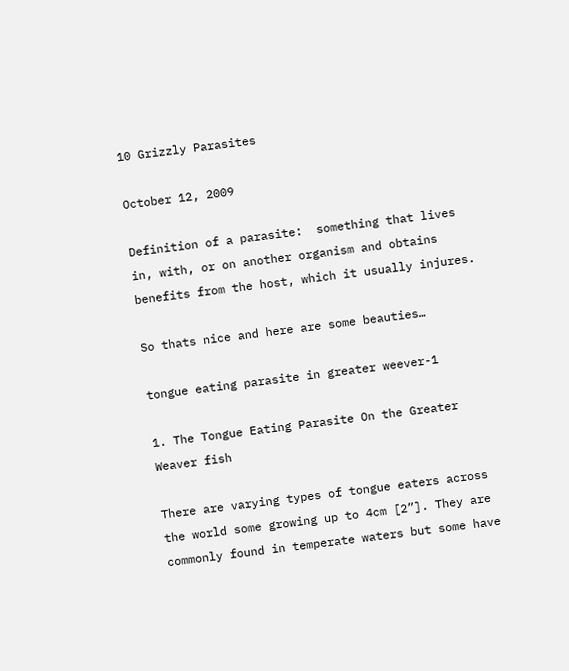10 Grizzly Parasites

October 12, 2009

Definition of a parasite:  something that lives in, with, or on another organism and obtains benefits from the host, which it usually injures.

So thats nice and here are some beauties…

tongue eating parasite in greater weever-1

1. The Tongue Eating Parasite On the Greater Weaver fish

There are varying types of tongue eaters across the world some growing up to 4cm [2”]. They are commonly found in temperate waters but some have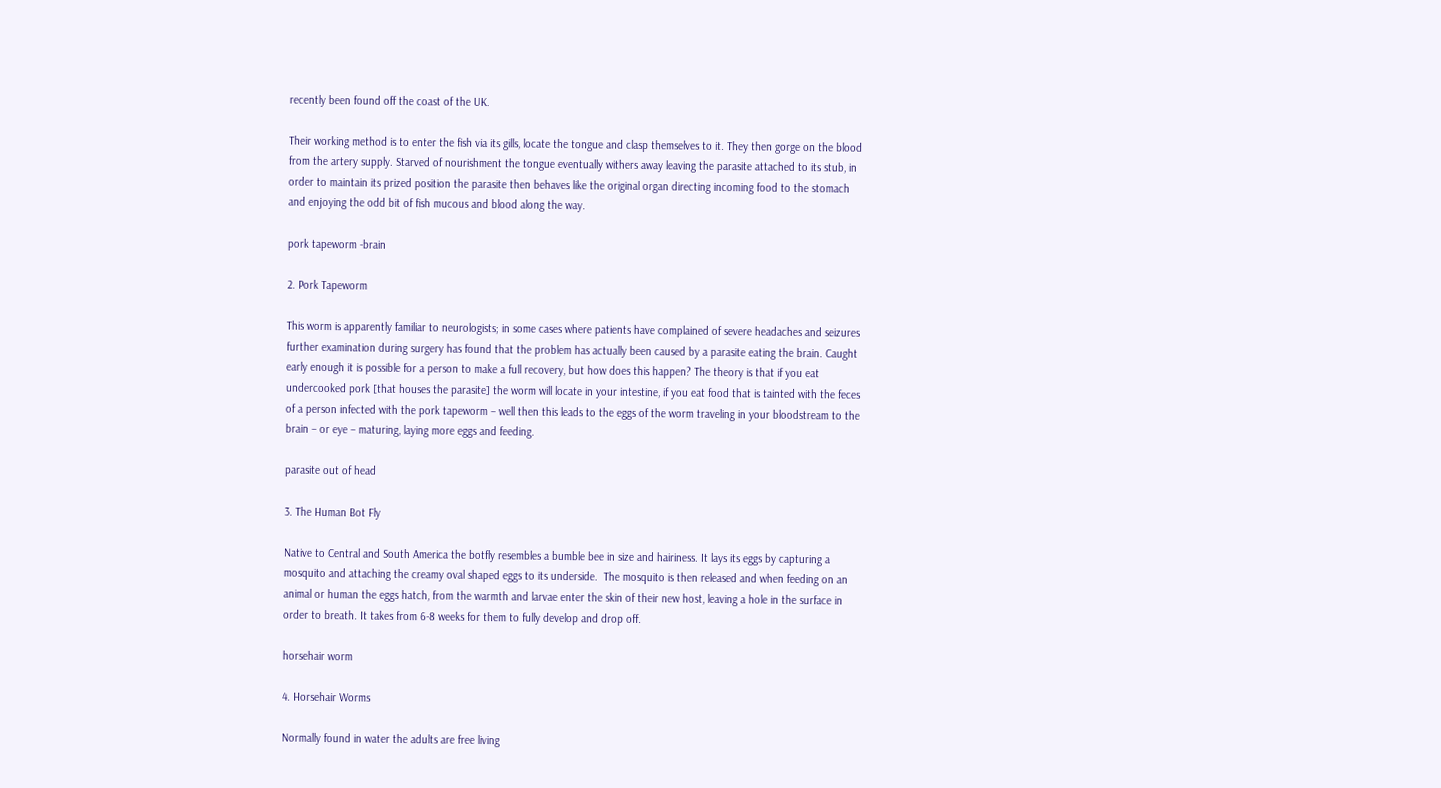recently been found off the coast of the UK.

Their working method is to enter the fish via its gills, locate the tongue and clasp themselves to it. They then gorge on the blood from the artery supply. Starved of nourishment the tongue eventually withers away leaving the parasite attached to its stub, in order to maintain its prized position the parasite then behaves like the original organ directing incoming food to the stomach and enjoying the odd bit of fish mucous and blood along the way.

pork tapeworm -brain

2. Pork Tapeworm

This worm is apparently familiar to neurologists; in some cases where patients have complained of severe headaches and seizures further examination during surgery has found that the problem has actually been caused by a parasite eating the brain. Caught early enough it is possible for a person to make a full recovery, but how does this happen? The theory is that if you eat undercooked pork [that houses the parasite] the worm will locate in your intestine, if you eat food that is tainted with the feces of a person infected with the pork tapeworm – well then this leads to the eggs of the worm traveling in your bloodstream to the brain – or eye – maturing, laying more eggs and feeding.

parasite out of head

3. The Human Bot Fly

Native to Central and South America the botfly resembles a bumble bee in size and hairiness. It lays its eggs by capturing a mosquito and attaching the creamy oval shaped eggs to its underside.  The mosquito is then released and when feeding on an animal or human the eggs hatch, from the warmth and larvae enter the skin of their new host, leaving a hole in the surface in order to breath. It takes from 6-8 weeks for them to fully develop and drop off.

horsehair worm

4. Horsehair Worms

Normally found in water the adults are free living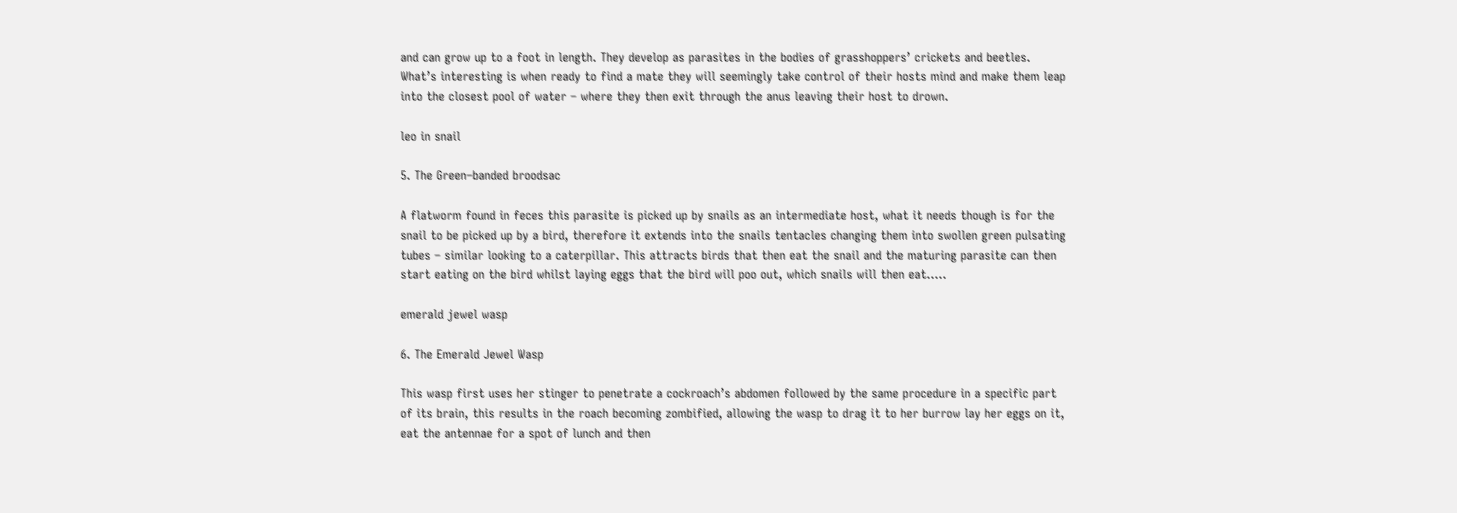and can grow up to a foot in length. They develop as parasites in the bodies of grasshoppers’ crickets and beetles.  What’s interesting is when ready to find a mate they will seemingly take control of their hosts mind and make them leap into the closest pool of water – where they then exit through the anus leaving their host to drown.

leo in snail

5. The Green–banded broodsac

A flatworm found in feces this parasite is picked up by snails as an intermediate host, what it needs though is for the snail to be picked up by a bird, therefore it extends into the snails tentacles changing them into swollen green pulsating tubes – similar looking to a caterpillar. This attracts birds that then eat the snail and the maturing parasite can then start eating on the bird whilst laying eggs that the bird will poo out, which snails will then eat…..

emerald jewel wasp

6. The Emerald Jewel Wasp

This wasp first uses her stinger to penetrate a cockroach’s abdomen followed by the same procedure in a specific part of its brain, this results in the roach becoming zombified, allowing the wasp to drag it to her burrow lay her eggs on it, eat the antennae for a spot of lunch and then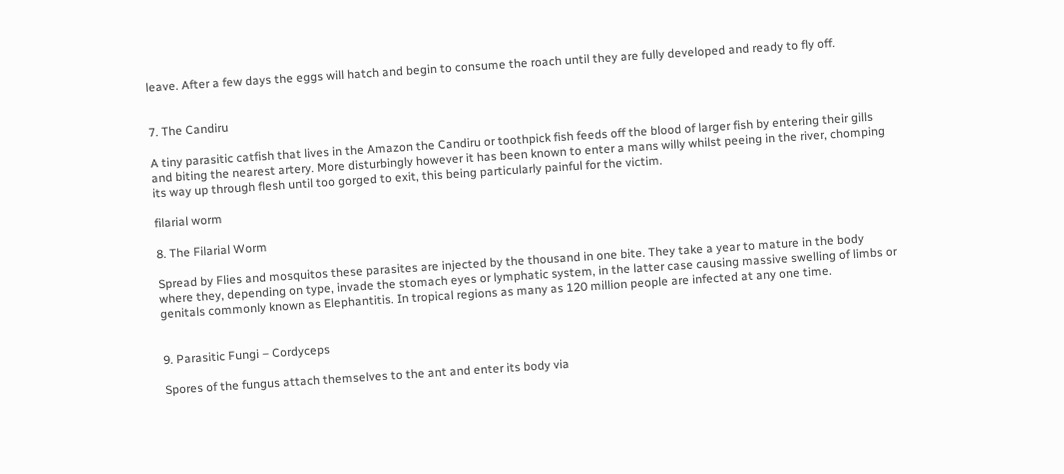leave. After a few days the eggs will hatch and begin to consume the roach until they are fully developed and ready to fly off.


7. The Candiru

A tiny parasitic catfish that lives in the Amazon the Candiru or toothpick fish feeds off the blood of larger fish by entering their gills and biting the nearest artery. More disturbingly however it has been known to enter a mans willy whilst peeing in the river, chomping its way up through flesh until too gorged to exit, this being particularly painful for the victim.

filarial worm

8. The Filarial Worm

Spread by Flies and mosquitos these parasites are injected by the thousand in one bite. They take a year to mature in the body where they, depending on type, invade the stomach eyes or lymphatic system, in the latter case causing massive swelling of limbs or genitals commonly known as Elephantitis. In tropical regions as many as 120 million people are infected at any one time.


9. Parasitic Fungi – Cordyceps

Spores of the fungus attach themselves to the ant and enter its body via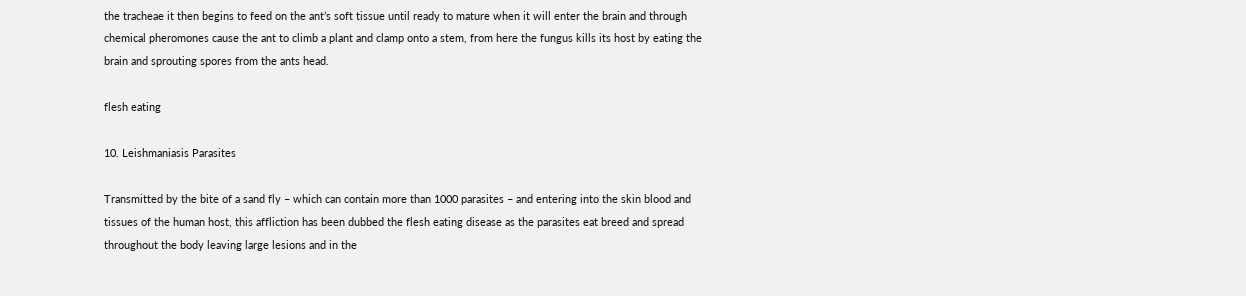the tracheae it then begins to feed on the ant’s soft tissue until ready to mature when it will enter the brain and through chemical pheromones cause the ant to climb a plant and clamp onto a stem, from here the fungus kills its host by eating the brain and sprouting spores from the ants head.

flesh eating

10. Leishmaniasis Parasites

Transmitted by the bite of a sand fly – which can contain more than 1000 parasites – and entering into the skin blood and tissues of the human host, this affliction has been dubbed the flesh eating disease as the parasites eat breed and spread throughout the body leaving large lesions and in the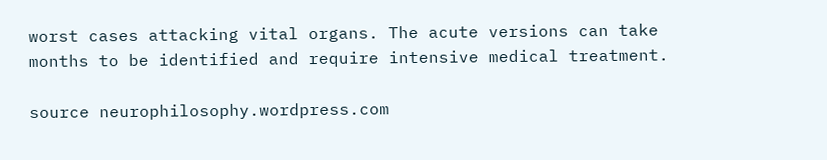worst cases attacking vital organs. The acute versions can take months to be identified and require intensive medical treatment.

source neurophilosophy.wordpress.com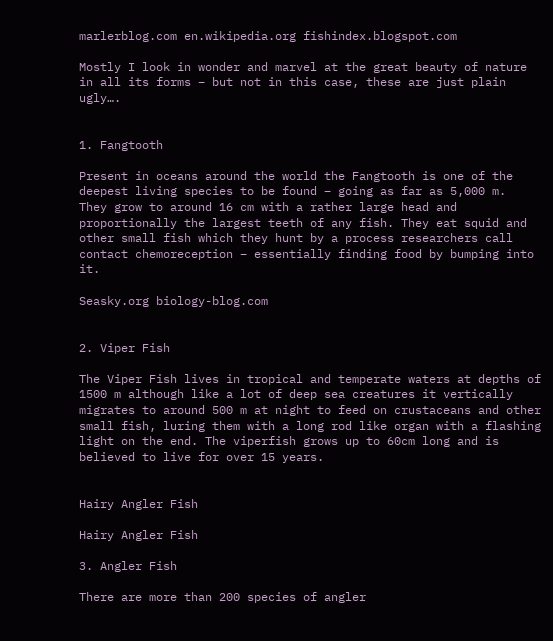marlerblog.com en.wikipedia.org fishindex.blogspot.com

Mostly I look in wonder and marvel at the great beauty of nature in all its forms – but not in this case, these are just plain ugly….


1. Fangtooth

Present in oceans around the world the Fangtooth is one of the deepest living species to be found – going as far as 5,000 m.  They grow to around 16 cm with a rather large head and proportionally the largest teeth of any fish. They eat squid and other small fish which they hunt by a process researchers call contact chemoreception – essentially finding food by bumping into it.

Seasky.org biology-blog.com


2. Viper Fish

The Viper Fish lives in tropical and temperate waters at depths of 1500 m although like a lot of deep sea creatures it vertically migrates to around 500 m at night to feed on crustaceans and other small fish, luring them with a long rod like organ with a flashing light on the end. The viperfish grows up to 60cm long and is believed to live for over 15 years.


Hairy Angler Fish

Hairy Angler Fish

3. Angler Fish

There are more than 200 species of angler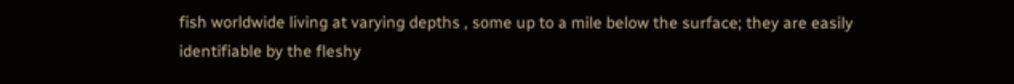fish worldwide living at varying depths , some up to a mile below the surface; they are easily identifiable by the fleshy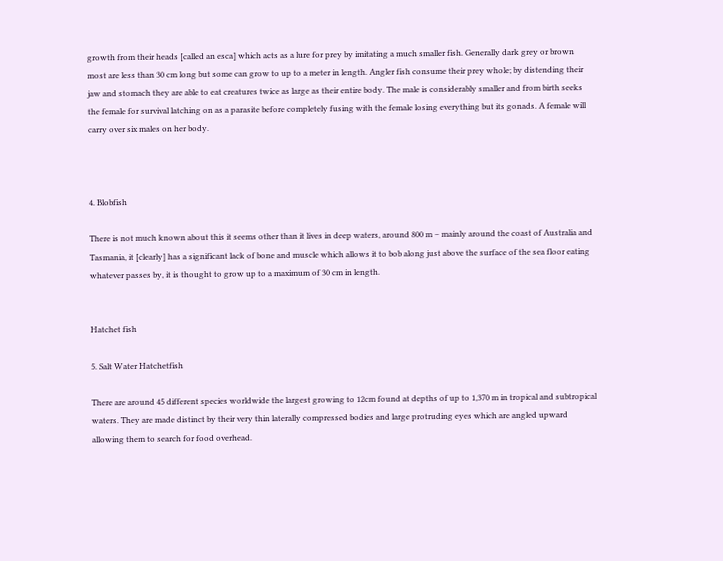growth from their heads [called an esca] which acts as a lure for prey by imitating a much smaller fish. Generally dark grey or brown most are less than 30 cm long but some can grow to up to a meter in length. Angler fish consume their prey whole; by distending their jaw and stomach they are able to eat creatures twice as large as their entire body. The male is considerably smaller and from birth seeks the female for survival latching on as a parasite before completely fusing with the female losing everything but its gonads. A female will carry over six males on her body.



4. Blobfish

There is not much known about this it seems other than it lives in deep waters, around 800 m – mainly around the coast of Australia and Tasmania, it [clearly] has a significant lack of bone and muscle which allows it to bob along just above the surface of the sea floor eating whatever passes by, it is thought to grow up to a maximum of 30 cm in length.


Hatchet fish

5. Salt Water Hatchetfish

There are around 45 different species worldwide the largest growing to 12cm found at depths of up to 1,370 m in tropical and subtropical waters. They are made distinct by their very thin laterally compressed bodies and large protruding eyes which are angled upward allowing them to search for food overhead.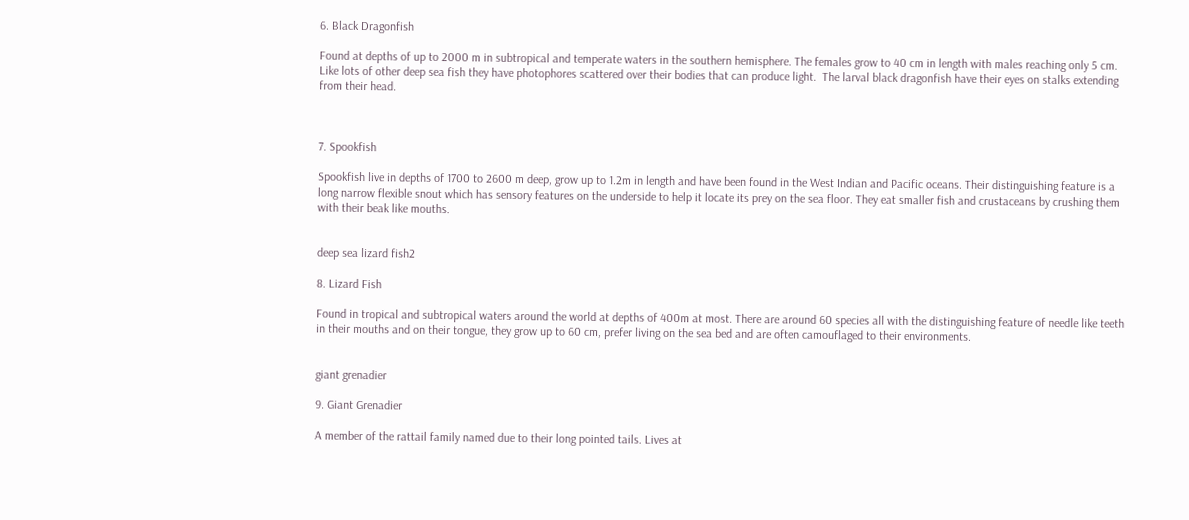6. Black Dragonfish

Found at depths of up to 2000 m in subtropical and temperate waters in the southern hemisphere. The females grow to 40 cm in length with males reaching only 5 cm. Like lots of other deep sea fish they have photophores scattered over their bodies that can produce light.  The larval black dragonfish have their eyes on stalks extending from their head.



7. Spookfish

Spookfish live in depths of 1700 to 2600 m deep, grow up to 1.2m in length and have been found in the West Indian and Pacific oceans. Their distinguishing feature is a long narrow flexible snout which has sensory features on the underside to help it locate its prey on the sea floor. They eat smaller fish and crustaceans by crushing them with their beak like mouths.


deep sea lizard fish2

8. Lizard Fish

Found in tropical and subtropical waters around the world at depths of 400m at most. There are around 60 species all with the distinguishing feature of needle like teeth in their mouths and on their tongue, they grow up to 60 cm, prefer living on the sea bed and are often camouflaged to their environments.


giant grenadier

9. Giant Grenadier

A member of the rattail family named due to their long pointed tails. Lives at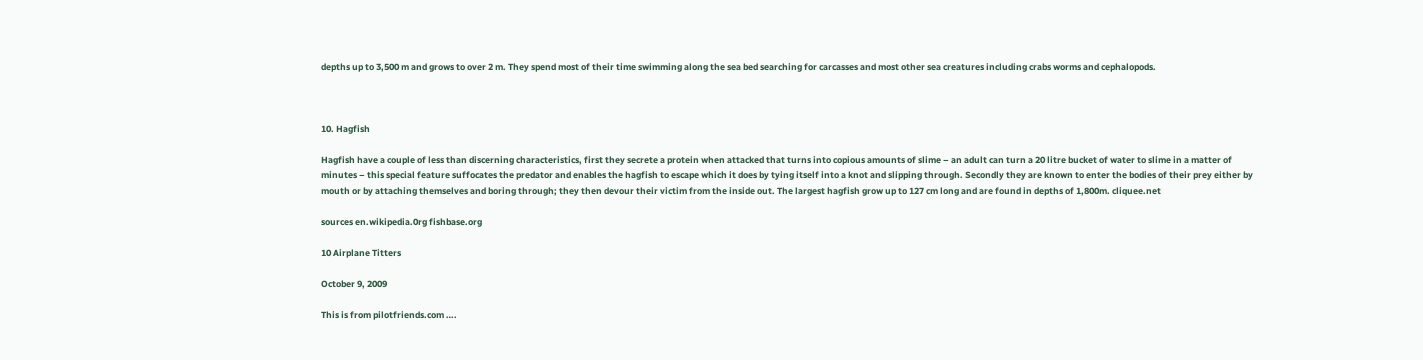depths up to 3,500 m and grows to over 2 m. They spend most of their time swimming along the sea bed searching for carcasses and most other sea creatures including crabs worms and cephalopods.



10. Hagfish

Hagfish have a couple of less than discerning characteristics, first they secrete a protein when attacked that turns into copious amounts of slime – an adult can turn a 20 litre bucket of water to slime in a matter of minutes – this special feature suffocates the predator and enables the hagfish to escape which it does by tying itself into a knot and slipping through. Secondly they are known to enter the bodies of their prey either by mouth or by attaching themselves and boring through; they then devour their victim from the inside out. The largest hagfish grow up to 127 cm long and are found in depths of 1,800m. cliquee.net

sources en.wikipedia.0rg fishbase.org

10 Airplane Titters

October 9, 2009

This is from pilotfriends.com ….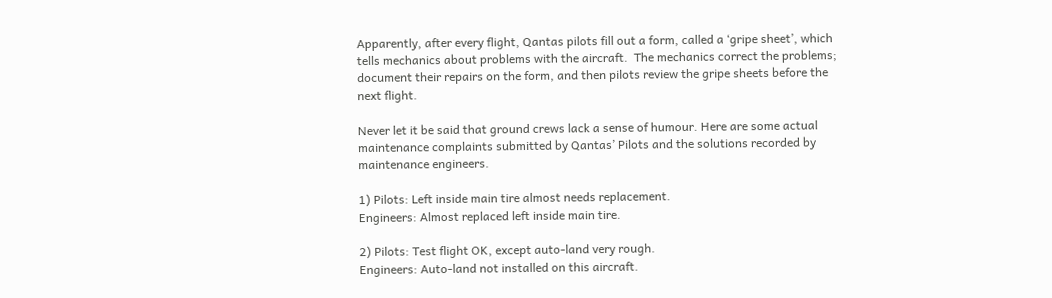Apparently, after every flight, Qantas pilots fill out a form, called a ‘gripe sheet’, which tells mechanics about problems with the aircraft.  The mechanics correct the problems; document their repairs on the form, and then pilots review the gripe sheets before the next flight.

Never let it be said that ground crews lack a sense of humour. Here are some actual maintenance complaints submitted by Qantas’ Pilots and the solutions recorded by maintenance engineers.

1) Pilots: Left inside main tire almost needs replacement.
Engineers: Almost replaced left inside main tire.

2) Pilots: Test flight OK, except auto-land very rough.
Engineers: Auto-land not installed on this aircraft.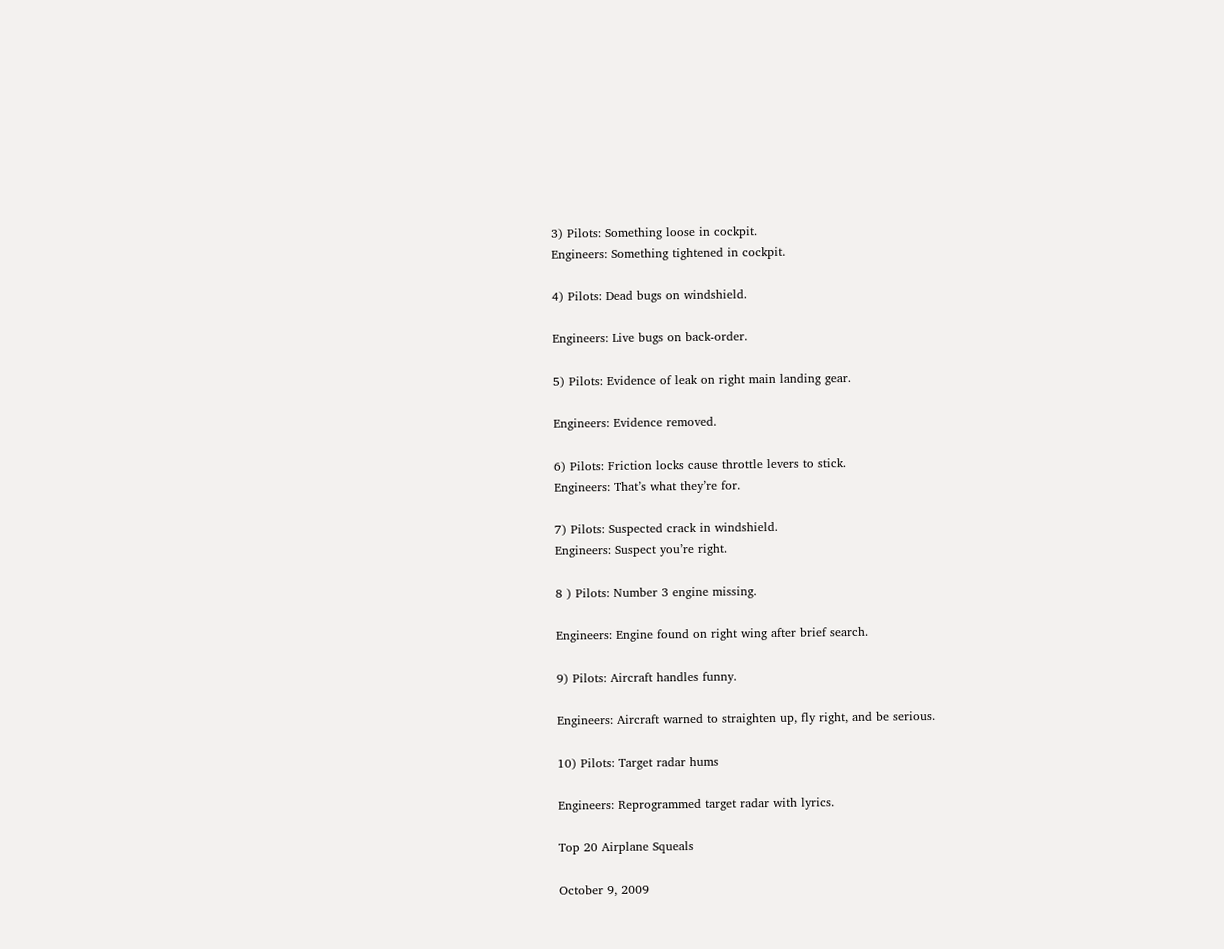3) Pilots: Something loose in cockpit.
Engineers: Something tightened in cockpit.

4) Pilots: Dead bugs on windshield.

Engineers: Live bugs on back-order.

5) Pilots: Evidence of leak on right main landing gear.

Engineers: Evidence removed.

6) Pilots: Friction locks cause throttle levers to stick.
Engineers: That’s what they’re for.

7) Pilots: Suspected crack in windshield.
Engineers: Suspect you’re right.

8 ) Pilots: Number 3 engine missing.

Engineers: Engine found on right wing after brief search.

9) Pilots: Aircraft handles funny.

Engineers: Aircraft warned to straighten up, fly right, and be serious.

10) Pilots: Target radar hums

Engineers: Reprogrammed target radar with lyrics.

Top 20 Airplane Squeals

October 9, 2009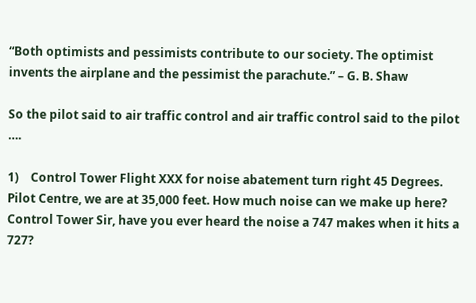“Both optimists and pessimists contribute to our society. The optimist invents the airplane and the pessimist the parachute.” – G. B. Shaw

So the pilot said to air traffic control and air traffic control said to the pilot ….

1)    Control Tower Flight XXX for noise abatement turn right 45 Degrees.
Pilot Centre, we are at 35,000 feet. How much noise can we make up here?
Control Tower Sir, have you ever heard the noise a 747 makes when it hits a 727?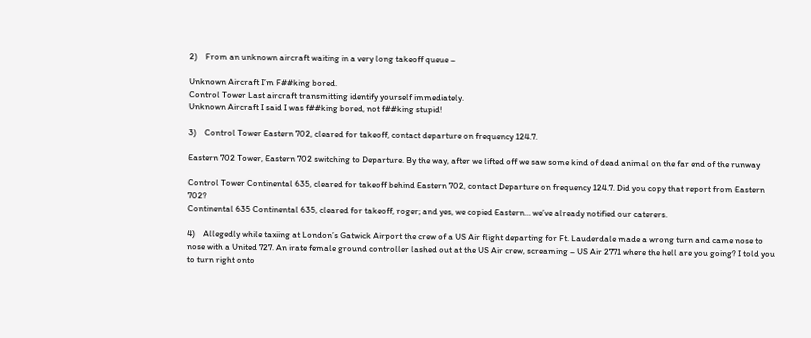2)    From an unknown aircraft waiting in a very long takeoff queue –

Unknown Aircraft I’m F##king bored.
Control Tower Last aircraft transmitting identify yourself immediately.
Unknown Aircraft I said I was f##king bored, not f##king stupid!

3)    Control Tower Eastern 702, cleared for takeoff, contact departure on frequency 124.7.

Eastern 702 Tower, Eastern 702 switching to Departure. By the way, after we lifted off we saw some kind of dead animal on the far end of the runway

Control Tower Continental 635, cleared for takeoff behind Eastern 702, contact Departure on frequency 124.7. Did you copy that report from Eastern 702?
Continental 635 Continental 635, cleared for takeoff, roger; and yes, we copied Eastern… we’ve already notified our caterers.

4)    Allegedly while taxiing at London’s Gatwick Airport the crew of a US Air flight departing for Ft. Lauderdale made a wrong turn and came nose to nose with a United 727. An irate female ground controller lashed out at the US Air crew, screaming – US Air 2771 where the hell are you going? I told you to turn right onto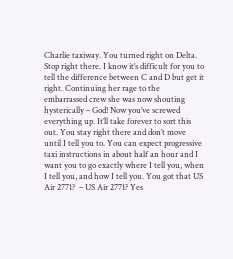Charlie taxiway. You turned right on Delta. Stop right there. I know it’s difficult for you to tell the difference between C and D but get it right. Continuing her rage to the embarrassed crew she was now shouting hysterically – God! Now you’ve screwed everything up. It’ll take forever to sort this out. You stay right there and don’t move until I tell you to. You can expect progressive taxi instructions in about half an hour and I want you to go exactly where I tell you, when I tell you, and how I tell you. You got that US Air 2771?  – US Air 2771? Yes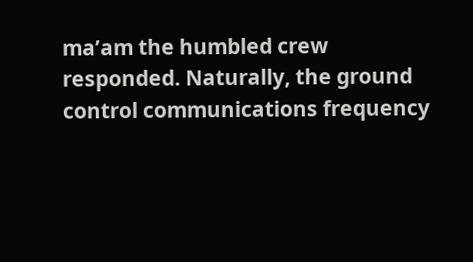ma’am the humbled crew responded. Naturally, the ground control communications frequency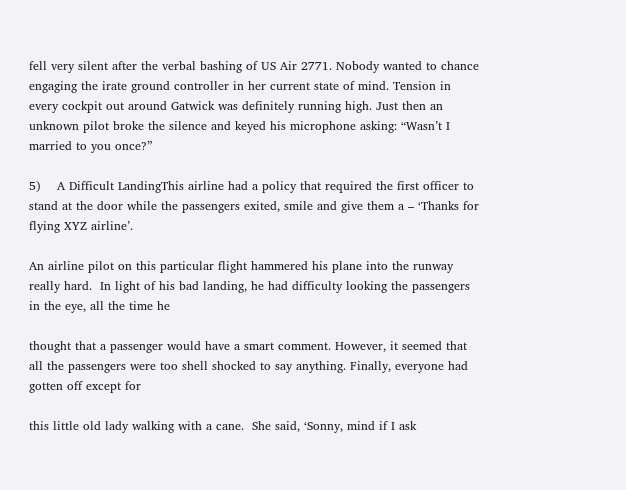fell very silent after the verbal bashing of US Air 2771. Nobody wanted to chance engaging the irate ground controller in her current state of mind. Tension in every cockpit out around Gatwick was definitely running high. Just then an unknown pilot broke the silence and keyed his microphone asking: “Wasn’t I married to you once?”

5)    A Difficult LandingThis airline had a policy that required the first officer to stand at the door while the passengers exited, smile and give them a – ‘Thanks for flying XYZ airline’.

An airline pilot on this particular flight hammered his plane into the runway really hard.  In light of his bad landing, he had difficulty looking the passengers in the eye, all the time he

thought that a passenger would have a smart comment. However, it seemed that all the passengers were too shell shocked to say anything. Finally, everyone had gotten off except for

this little old lady walking with a cane.  She said, ‘Sonny, mind if I ask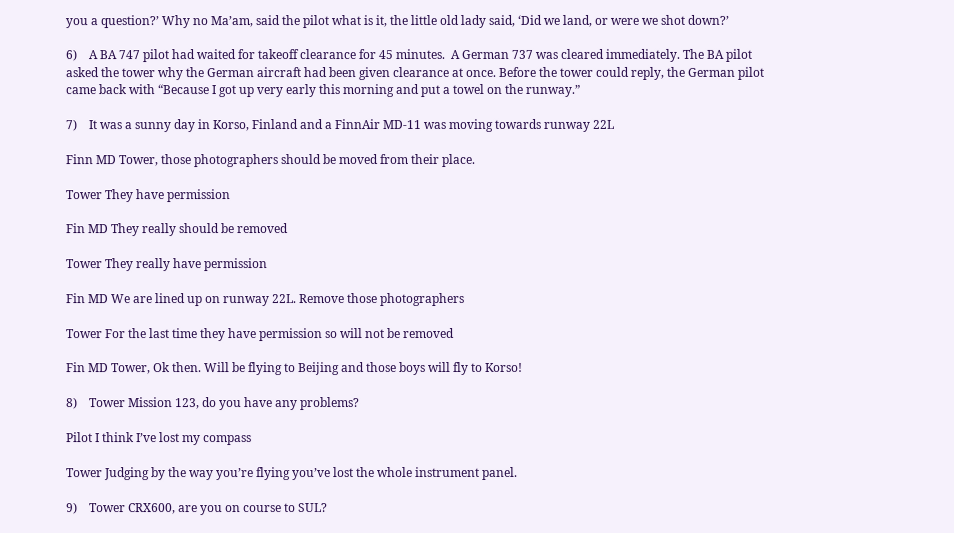you a question?’ Why no Ma’am, said the pilot what is it, the little old lady said, ‘Did we land, or were we shot down?’

6)    A BA 747 pilot had waited for takeoff clearance for 45 minutes.  A German 737 was cleared immediately. The BA pilot asked the tower why the German aircraft had been given clearance at once. Before the tower could reply, the German pilot came back with “Because I got up very early this morning and put a towel on the runway.”

7)    It was a sunny day in Korso, Finland and a FinnAir MD-11 was moving towards runway 22L

Finn MD Tower, those photographers should be moved from their place.

Tower They have permission

Fin MD They really should be removed

Tower They really have permission

Fin MD We are lined up on runway 22L. Remove those photographers

Tower For the last time they have permission so will not be removed

Fin MD Tower, Ok then. Will be flying to Beijing and those boys will fly to Korso!

8)    Tower Mission 123, do you have any problems?

Pilot I think I’ve lost my compass

Tower Judging by the way you’re flying you’ve lost the whole instrument panel.

9)    Tower CRX600, are you on course to SUL?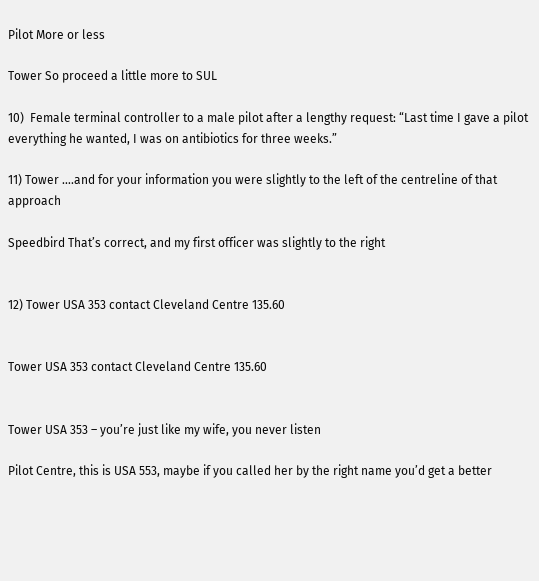Pilot More or less

Tower So proceed a little more to SUL

10)  Female terminal controller to a male pilot after a lengthy request: “Last time I gave a pilot everything he wanted, I was on antibiotics for three weeks.”

11) Tower ….and for your information you were slightly to the left of the centreline of that approach

Speedbird That’s correct, and my first officer was slightly to the right


12) Tower USA 353 contact Cleveland Centre 135.60


Tower USA 353 contact Cleveland Centre 135.60


Tower USA 353 – you’re just like my wife, you never listen

Pilot Centre, this is USA 553, maybe if you called her by the right name you’d get a better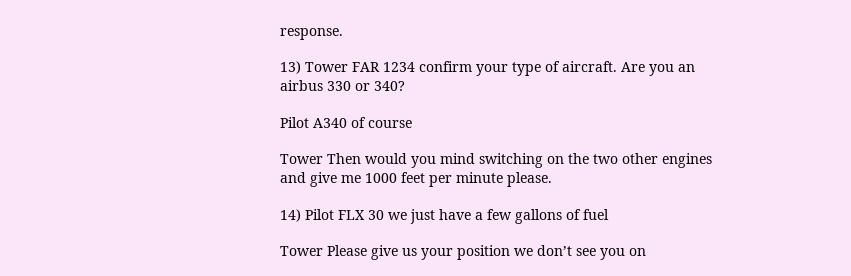response.

13) Tower FAR 1234 confirm your type of aircraft. Are you an airbus 330 or 340?

Pilot A340 of course

Tower Then would you mind switching on the two other engines and give me 1000 feet per minute please.

14) Pilot FLX 30 we just have a few gallons of fuel

Tower Please give us your position we don’t see you on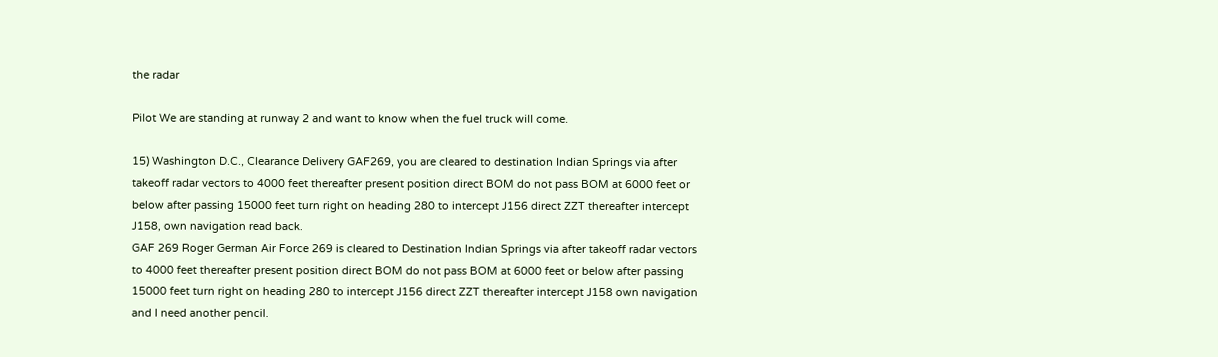the radar

Pilot We are standing at runway 2 and want to know when the fuel truck will come.

15) Washington D.C., Clearance Delivery GAF269, you are cleared to destination Indian Springs via after takeoff radar vectors to 4000 feet thereafter present position direct BOM do not pass BOM at 6000 feet or below after passing 15000 feet turn right on heading 280 to intercept J156 direct ZZT thereafter intercept J158, own navigation read back.
GAF 269 Roger German Air Force 269 is cleared to Destination Indian Springs via after takeoff radar vectors to 4000 feet thereafter present position direct BOM do not pass BOM at 6000 feet or below after passing 15000 feet turn right on heading 280 to intercept J156 direct ZZT thereafter intercept J158 own navigation and I need another pencil.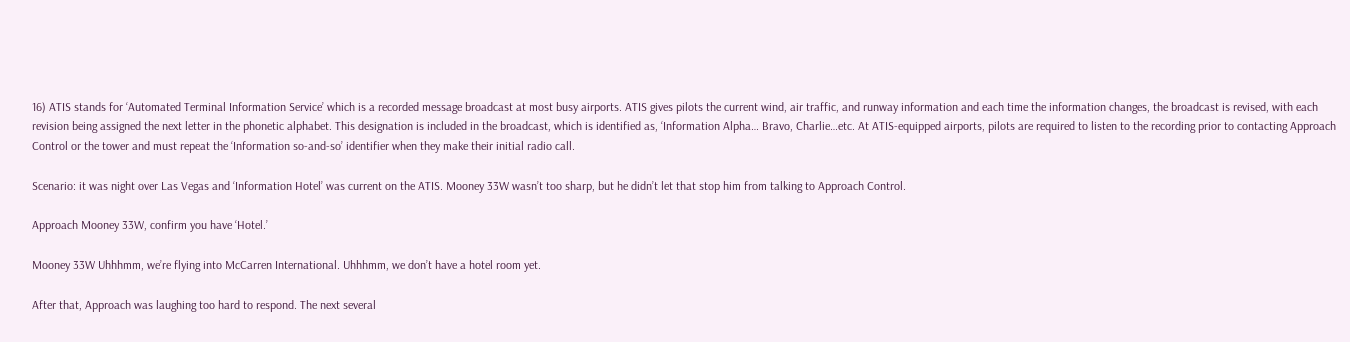16) ATIS stands for ‘Automated Terminal Information Service’ which is a recorded message broadcast at most busy airports. ATIS gives pilots the current wind, air traffic, and runway information and each time the information changes, the broadcast is revised, with each revision being assigned the next letter in the phonetic alphabet. This designation is included in the broadcast, which is identified as, ‘Information Alpha… Bravo, Charlie…etc. At ATIS-equipped airports, pilots are required to listen to the recording prior to contacting Approach Control or the tower and must repeat the ‘Information so-and-so’ identifier when they make their initial radio call.

Scenario: it was night over Las Vegas and ‘Information Hotel’ was current on the ATIS. Mooney 33W wasn’t too sharp, but he didn’t let that stop him from talking to Approach Control.

Approach Mooney 33W, confirm you have ‘Hotel.’

Mooney 33W Uhhhmm, we’re flying into McCarren International. Uhhhmm, we don’t have a hotel room yet.

After that, Approach was laughing too hard to respond. The next several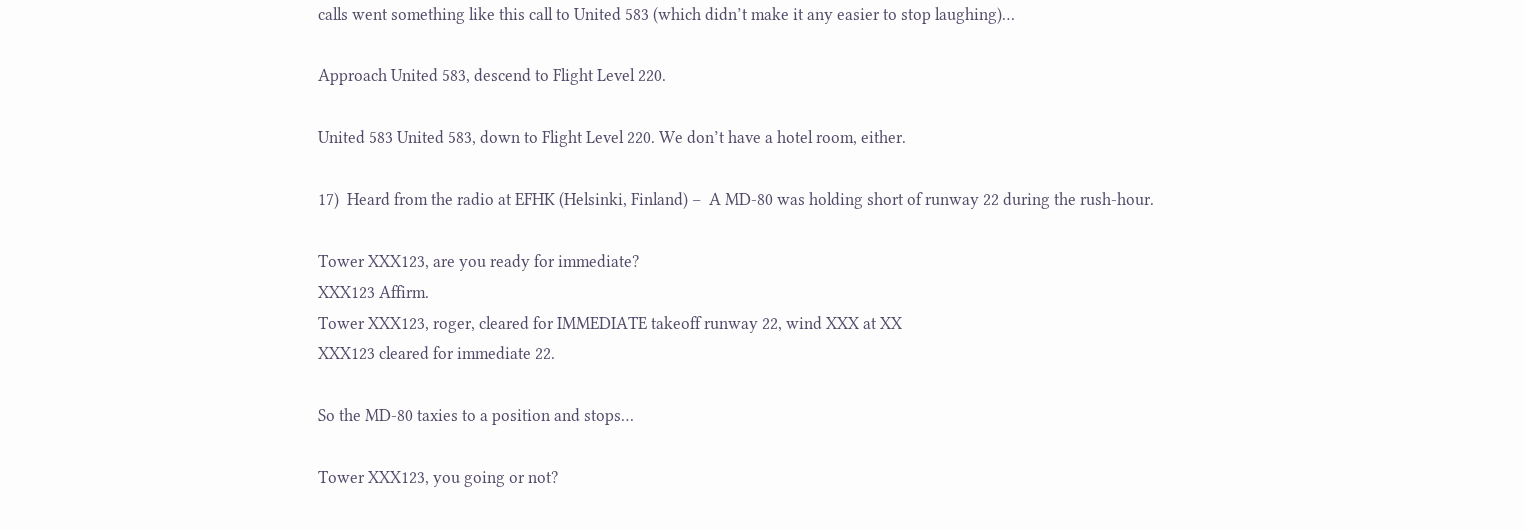calls went something like this call to United 583 (which didn’t make it any easier to stop laughing)…

Approach United 583, descend to Flight Level 220.

United 583 United 583, down to Flight Level 220. We don’t have a hotel room, either.

17)  Heard from the radio at EFHK (Helsinki, Finland) –  A MD-80 was holding short of runway 22 during the rush-hour.

Tower XXX123, are you ready for immediate?
XXX123 Affirm.
Tower XXX123, roger, cleared for IMMEDIATE takeoff runway 22, wind XXX at XX
XXX123 cleared for immediate 22.

So the MD-80 taxies to a position and stops…

Tower XXX123, you going or not?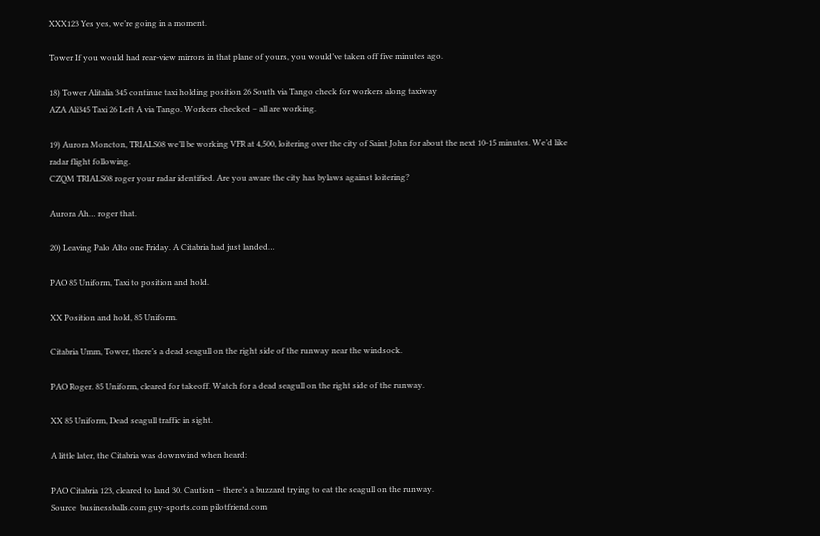XXX123 Yes yes, we’re going in a moment.

Tower If you would had rear-view mirrors in that plane of yours, you would’ve taken off five minutes ago.

18) Tower Alitalia 345 continue taxi holding position 26 South via Tango check for workers along taxiway
AZA Ali345 Taxi 26 Left A via Tango. Workers checked – all are working.

19) Aurora Moncton, TRIALS08 we’ll be working VFR at 4,500, loitering over the city of Saint John for about the next 10-15 minutes. We’d like radar flight following.
CZQM TRIALS08 roger your radar identified. Are you aware the city has bylaws against loitering?

Aurora Ah… roger that.

20) Leaving Palo Alto one Friday. A Citabria had just landed…

PAO 85 Uniform, Taxi to position and hold.

XX Position and hold, 85 Uniform.

Citabria Umm, Tower, there’s a dead seagull on the right side of the runway near the windsock.

PAO Roger. 85 Uniform, cleared for takeoff. Watch for a dead seagull on the right side of the runway.

XX 85 Uniform, Dead seagull traffic in sight.

A little later, the Citabria was downwind when heard:

PAO Citabria 123, cleared to land 30. Caution – there’s a buzzard trying to eat the seagull on the runway.
Source  businessballs.com guy-sports.com pilotfriend.com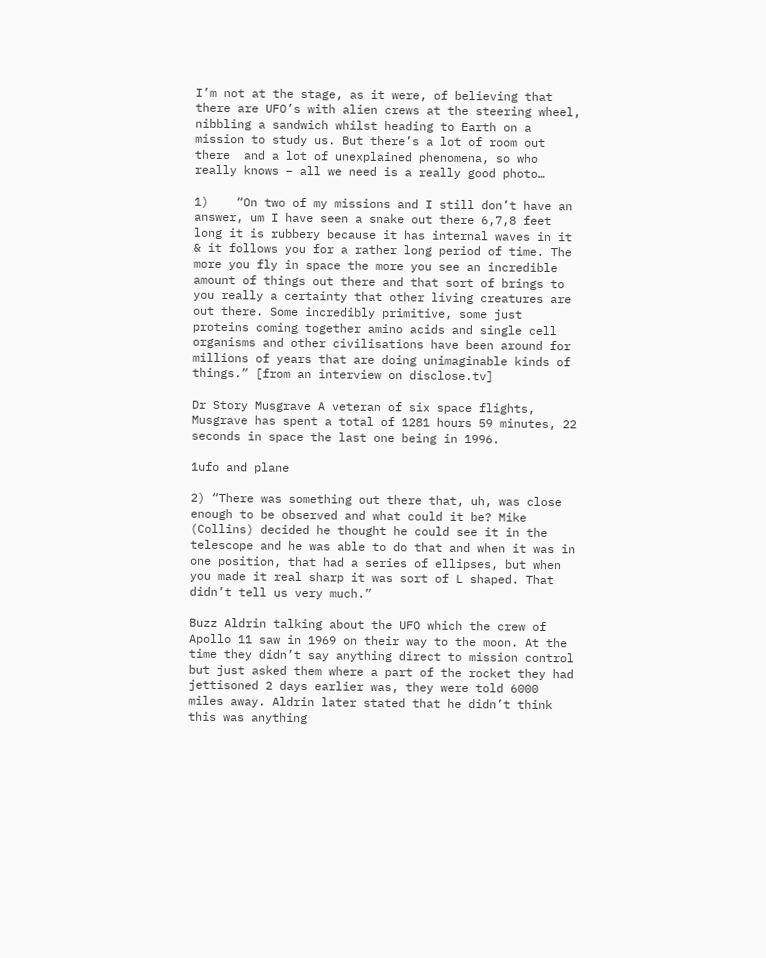I’m not at the stage, as it were, of believing that there are UFO’s with alien crews at the steering wheel, nibbling a sandwich whilst heading to Earth on a mission to study us. But there’s a lot of room out there  and a lot of unexplained phenomena, so who really knows – all we need is a really good photo…

1)    “On two of my missions and I still don’t have an answer, um I have seen a snake out there 6,7,8 feet long it is rubbery because it has internal waves in it & it follows you for a rather long period of time. The more you fly in space the more you see an incredible amount of things out there and that sort of brings to you really a certainty that other living creatures are out there. Some incredibly primitive, some just proteins coming together amino acids and single cell organisms and other civilisations have been around for millions of years that are doing unimaginable kinds of things.” [from an interview on disclose.tv]

Dr Story Musgrave A veteran of six space flights, Musgrave has spent a total of 1281 hours 59 minutes, 22 seconds in space the last one being in 1996.

1ufo and plane

2) “There was something out there that, uh, was close enough to be observed and what could it be? Mike (Collins) decided he thought he could see it in the telescope and he was able to do that and when it was in one position, that had a series of ellipses, but when you made it real sharp it was sort of L shaped. That didn’t tell us very much.”

Buzz Aldrin talking about the UFO which the crew of Apollo 11 saw in 1969 on their way to the moon. At the time they didn’t say anything direct to mission control but just asked them where a part of the rocket they had jettisoned 2 days earlier was, they were told 6000 miles away. Aldrin later stated that he didn’t think this was anything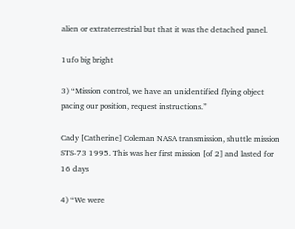alien or extraterrestrial but that it was the detached panel.

1ufo big bright

3) “Mission control, we have an unidentified flying object pacing our position, request instructions.”

Cady [Catherine] Coleman NASA transmission, shuttle mission STS-73 1995. This was her first mission [of 2] and lasted for 16 days

4) “We were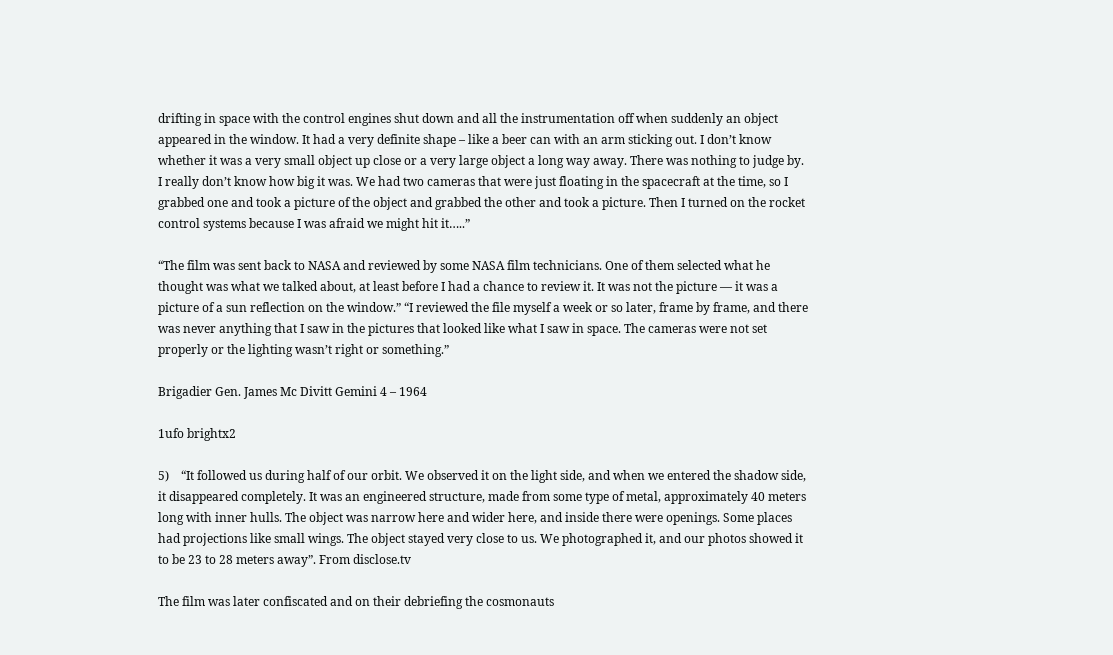drifting in space with the control engines shut down and all the instrumentation off when suddenly an object appeared in the window. It had a very definite shape – like a beer can with an arm sticking out. I don’t know whether it was a very small object up close or a very large object a long way away. There was nothing to judge by. I really don’t know how big it was. We had two cameras that were just floating in the spacecraft at the time, so I grabbed one and took a picture of the object and grabbed the other and took a picture. Then I turned on the rocket control systems because I was afraid we might hit it…..”

“The film was sent back to NASA and reviewed by some NASA film technicians. One of them selected what he thought was what we talked about, at least before I had a chance to review it. It was not the picture — it was a picture of a sun reflection on the window.” “I reviewed the file myself a week or so later, frame by frame, and there was never anything that I saw in the pictures that looked like what I saw in space. The cameras were not set properly or the lighting wasn’t right or something.”

Brigadier Gen. James Mc Divitt Gemini 4 – 1964

1ufo brightx2

5)    “It followed us during half of our orbit. We observed it on the light side, and when we entered the shadow side, it disappeared completely. It was an engineered structure, made from some type of metal, approximately 40 meters long with inner hulls. The object was narrow here and wider here, and inside there were openings. Some places had projections like small wings. The object stayed very close to us. We photographed it, and our photos showed it to be 23 to 28 meters away”. From disclose.tv

The film was later confiscated and on their debriefing the cosmonauts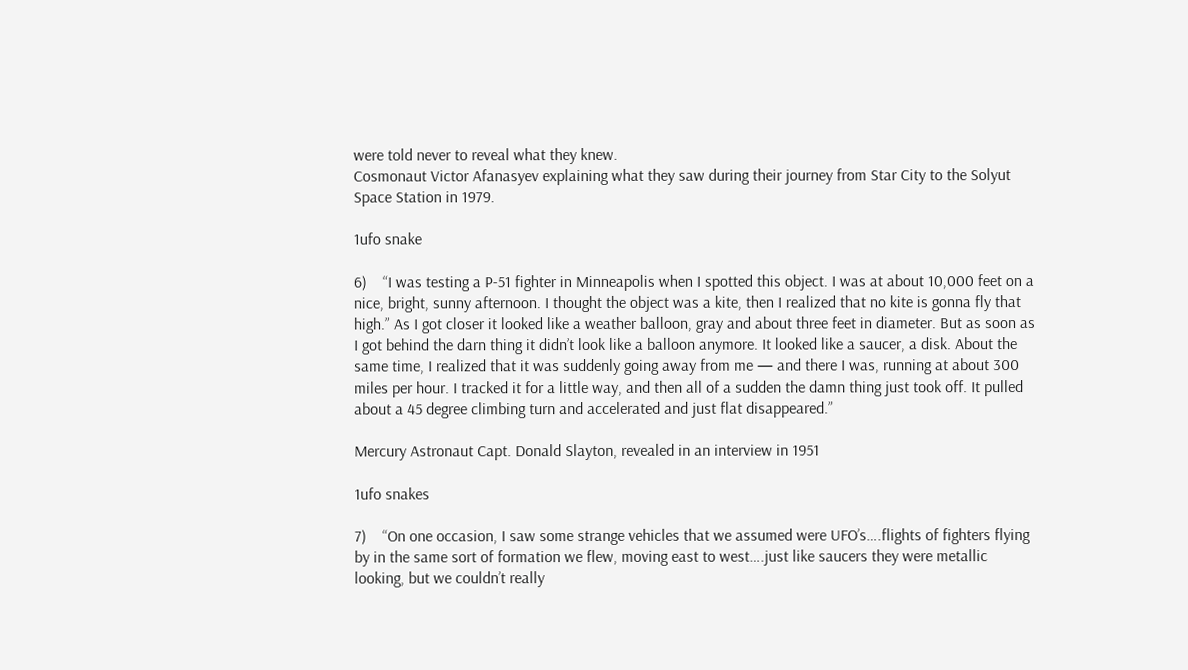were told never to reveal what they knew.
Cosmonaut Victor Afanasyev explaining what they saw during their journey from Star City to the Solyut Space Station in 1979.

1ufo snake

6)    “I was testing a P-51 fighter in Minneapolis when I spotted this object. I was at about 10,000 feet on a nice, bright, sunny afternoon. I thought the object was a kite, then I realized that no kite is gonna fly that high.” As I got closer it looked like a weather balloon, gray and about three feet in diameter. But as soon as I got behind the darn thing it didn’t look like a balloon anymore. It looked like a saucer, a disk. About the same time, I realized that it was suddenly going away from me — and there I was, running at about 300 miles per hour. I tracked it for a little way, and then all of a sudden the damn thing just took off. It pulled about a 45 degree climbing turn and accelerated and just flat disappeared.”

Mercury Astronaut Capt. Donald Slayton, revealed in an interview in 1951

1ufo snakes

7)    “On one occasion, I saw some strange vehicles that we assumed were UFO’s….flights of fighters flying by in the same sort of formation we flew, moving east to west….just like saucers they were metallic looking, but we couldn’t really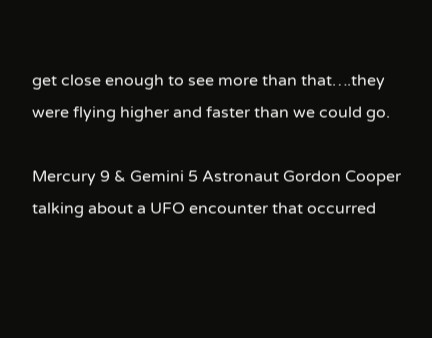get close enough to see more than that….they were flying higher and faster than we could go.

Mercury 9 & Gemini 5 Astronaut Gordon Cooper talking about a UFO encounter that occurred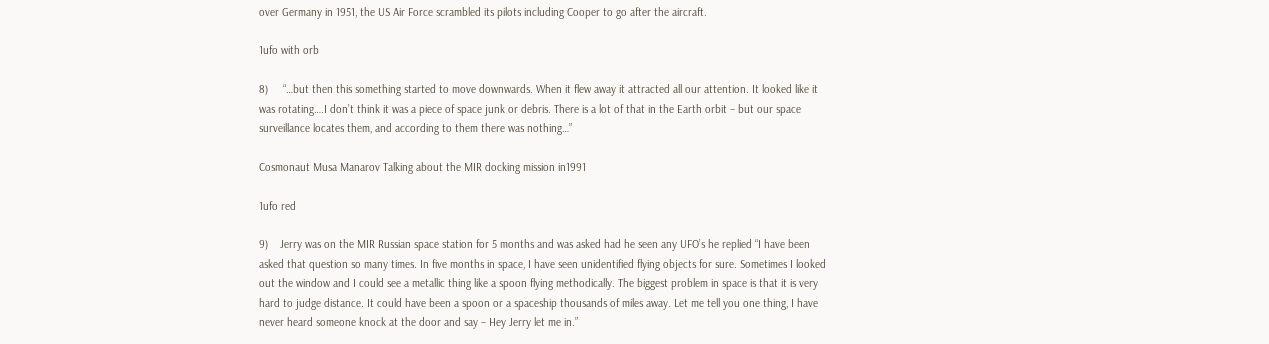over Germany in 1951, the US Air Force scrambled its pilots including Cooper to go after the aircraft.

1ufo with orb

8)     “…but then this something started to move downwards. When it flew away it attracted all our attention. It looked like it was rotating….I don’t think it was a piece of space junk or debris. There is a lot of that in the Earth orbit – but our space surveillance locates them, and according to them there was nothing…”

Cosmonaut Musa Manarov Talking about the MIR docking mission in1991

1ufo red

9)    Jerry was on the MIR Russian space station for 5 months and was asked had he seen any UFO’s he replied “I have been asked that question so many times. In five months in space, I have seen unidentified flying objects for sure. Sometimes I looked out the window and I could see a metallic thing like a spoon flying methodically. The biggest problem in space is that it is very hard to judge distance. It could have been a spoon or a spaceship thousands of miles away. Let me tell you one thing, I have never heard someone knock at the door and say – Hey Jerry let me in.”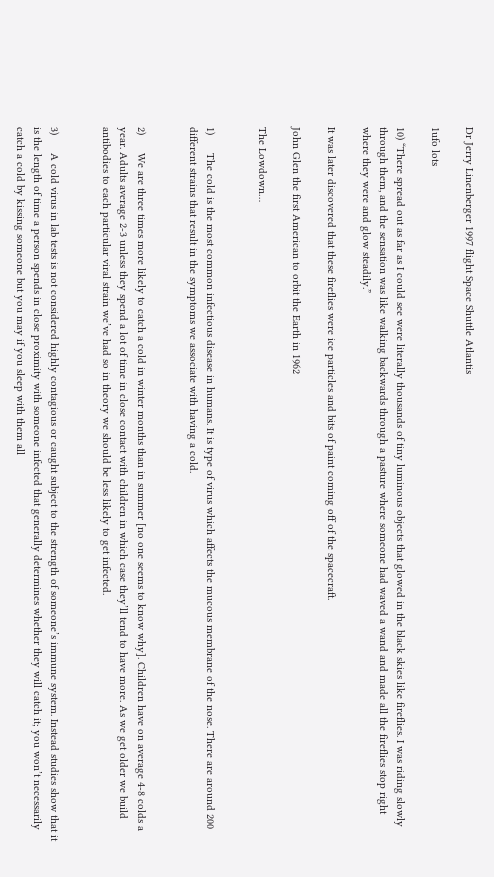Dr Jerry Linenberger 1997 flight Space Shuttle Atlantis

1ufo lots

10) “There spread out as far as I could see were literally thousands of tiny luminous objects that glowed in the black skies like fireflies. I was riding slowly through them, and the sensation was like walking backwards through a pasture where someone had waved a wand and made all the fireflies stop right where they were and glow steadily.”

It was later discovered that these fireflies were ice particles and bits of paint coming off of the spacecraft.

John Glen the first American to orbit the Earth in 1962

The Lowdown…


1)      The cold is the most common infectious disease in humans. It is type of virus which affects the mucous membrane of the nose. There are around 200 different strains that result in the symptoms we associate with having a cold.


2)      We are three times more likely to catch a cold in winter months than in summer [no one seems to know why]. Children have on average 4-8 colds a year. Adults average 2-3 unless they spend a lot of time in close contact with children in which case they’ll tend to have more. As we get older we build antibodies to each particular viral strain we’ve had so in theory we should be less likely to get infected.


3)      A cold virus in lab tests is not considered highly contagious or caught subject to the strength of someone’s immune system. Instead studies show that it is the length of time a person spends in close proximity with someone infected that generally determines whether they will catch it; you won’t necessarily catch a cold by kissing someone but you may if you sleep with them all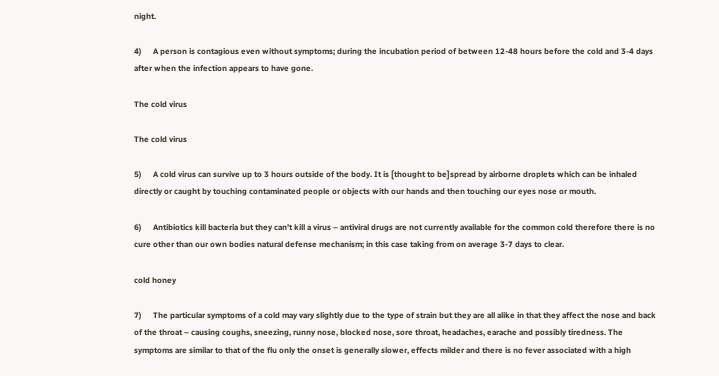night.

4)      A person is contagious even without symptoms; during the incubation period of between 12-48 hours before the cold and 3-4 days after when the infection appears to have gone.

The cold virus

The cold virus

5)      A cold virus can survive up to 3 hours outside of the body. It is [thought to be]spread by airborne droplets which can be inhaled directly or caught by touching contaminated people or objects with our hands and then touching our eyes nose or mouth.

6)      Antibiotics kill bacteria but they can’t kill a virus – antiviral drugs are not currently available for the common cold therefore there is no cure other than our own bodies natural defense mechanism; in this case taking from on average 3-7 days to clear.

cold honey

7)      The particular symptoms of a cold may vary slightly due to the type of strain but they are all alike in that they affect the nose and back of the throat – causing coughs, sneezing, runny nose, blocked nose, sore throat, headaches, earache and possibly tiredness. The symptoms are similar to that of the flu only the onset is generally slower, effects milder and there is no fever associated with a high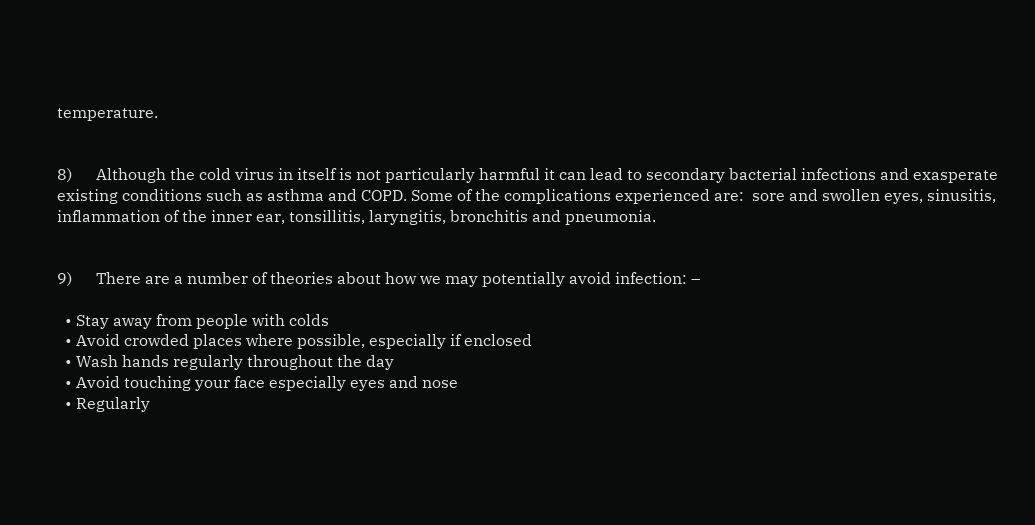temperature.


8)      Although the cold virus in itself is not particularly harmful it can lead to secondary bacterial infections and exasperate existing conditions such as asthma and COPD. Some of the complications experienced are:  sore and swollen eyes, sinusitis, inflammation of the inner ear, tonsillitis, laryngitis, bronchitis and pneumonia.


9)      There are a number of theories about how we may potentially avoid infection: –

  • Stay away from people with colds
  • Avoid crowded places where possible, especially if enclosed
  • Wash hands regularly throughout the day
  • Avoid touching your face especially eyes and nose
  • Regularly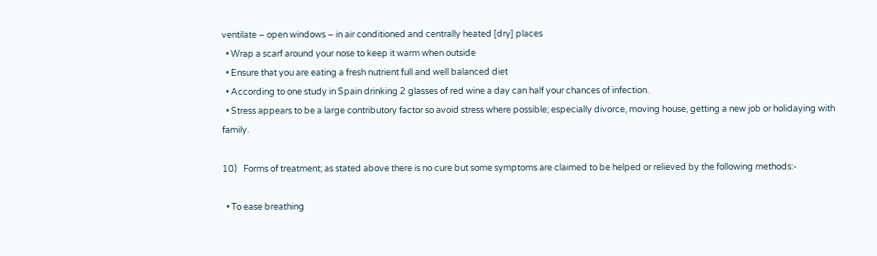ventilate – open windows – in air conditioned and centrally heated [dry] places
  • Wrap a scarf around your nose to keep it warm when outside
  • Ensure that you are eating a fresh nutrient full and well balanced diet
  • According to one study in Spain drinking 2 glasses of red wine a day can half your chances of infection.
  • Stress appears to be a large contributory factor so avoid stress where possible; especially divorce, moving house, getting a new job or holidaying with family.

10)   Forms of treatment; as stated above there is no cure but some symptoms are claimed to be helped or relieved by the following methods:-

  • To ease breathing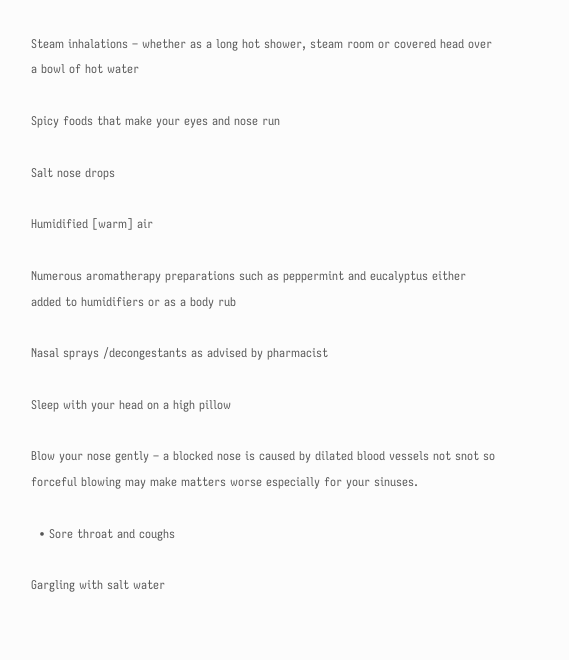Steam inhalations – whether as a long hot shower, steam room or covered head over a bowl of hot water

Spicy foods that make your eyes and nose run

Salt nose drops

Humidified [warm] air

Numerous aromatherapy preparations such as peppermint and eucalyptus either added to humidifiers or as a body rub

Nasal sprays /decongestants as advised by pharmacist

Sleep with your head on a high pillow

Blow your nose gently – a blocked nose is caused by dilated blood vessels not snot so forceful blowing may make matters worse especially for your sinuses.

  • Sore throat and coughs

Gargling with salt water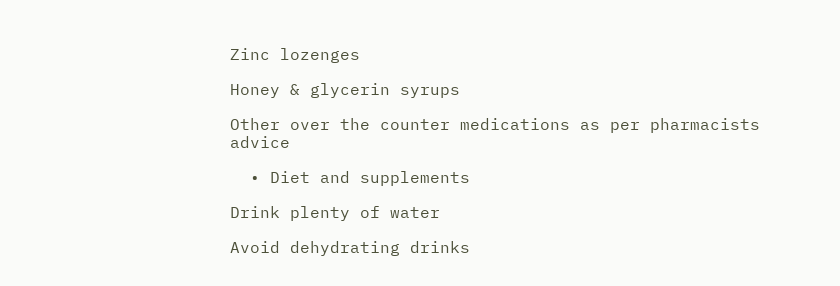Zinc lozenges

Honey & glycerin syrups

Other over the counter medications as per pharmacists advice

  • Diet and supplements

Drink plenty of water

Avoid dehydrating drinks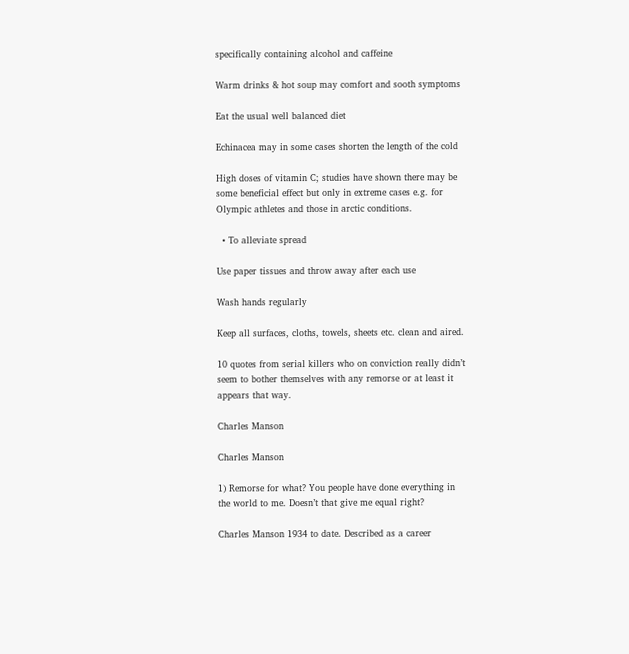specifically containing alcohol and caffeine

Warm drinks & hot soup may comfort and sooth symptoms

Eat the usual well balanced diet

Echinacea may in some cases shorten the length of the cold

High doses of vitamin C; studies have shown there may be some beneficial effect but only in extreme cases e.g. for Olympic athletes and those in arctic conditions.

  • To alleviate spread

Use paper tissues and throw away after each use

Wash hands regularly

Keep all surfaces, cloths, towels, sheets etc. clean and aired.

10 quotes from serial killers who on conviction really didn’t seem to bother themselves with any remorse or at least it appears that way.

Charles Manson

Charles Manson

1) Remorse for what? You people have done everything in the world to me. Doesn’t that give me equal right?

Charles Manson 1934 to date. Described as a career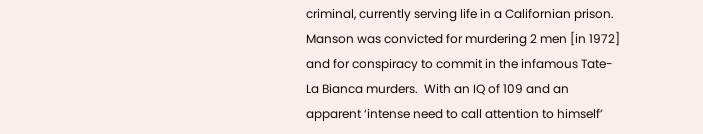criminal, currently serving life in a Californian prison. Manson was convicted for murdering 2 men [in 1972] and for conspiracy to commit in the infamous Tate-La Bianca murders.  With an IQ of 109 and an apparent ‘intense need to call attention to himself’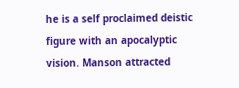he is a self proclaimed deistic figure with an apocalyptic vision. Manson attracted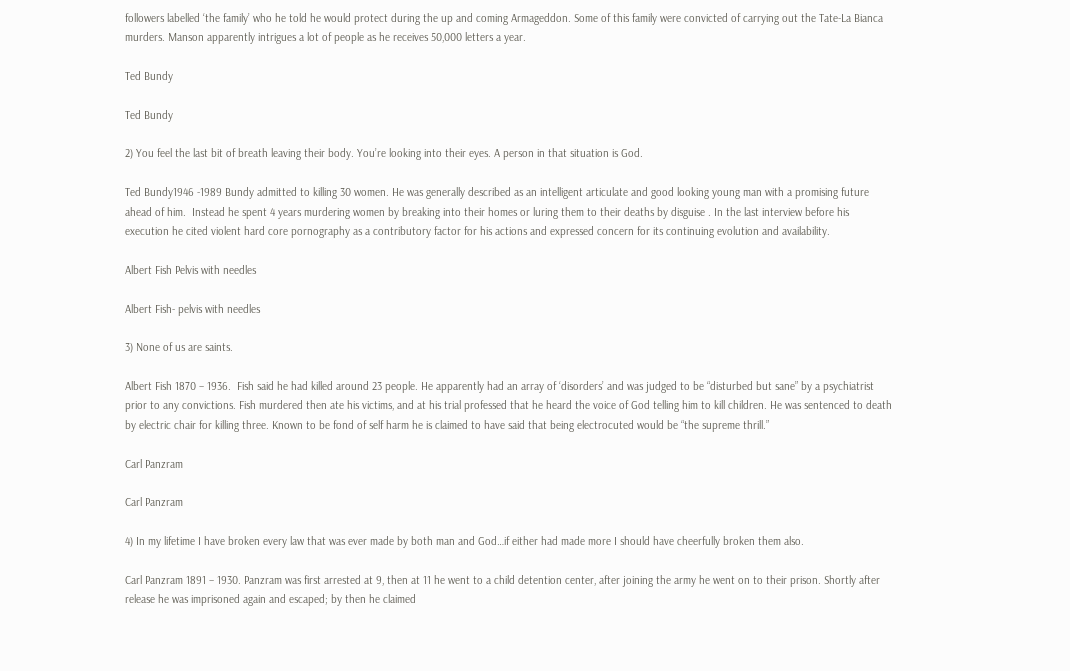followers labelled ‘the family’ who he told he would protect during the up and coming Armageddon. Some of this family were convicted of carrying out the Tate-La Bianca murders. Manson apparently intrigues a lot of people as he receives 50,000 letters a year.

Ted Bundy

Ted Bundy

2) You feel the last bit of breath leaving their body. You’re looking into their eyes. A person in that situation is God.

Ted Bundy1946 -1989 Bundy admitted to killing 30 women. He was generally described as an intelligent articulate and good looking young man with a promising future ahead of him.  Instead he spent 4 years murdering women by breaking into their homes or luring them to their deaths by disguise . In the last interview before his execution he cited violent hard core pornography as a contributory factor for his actions and expressed concern for its continuing evolution and availability.

Albert Fish Pelvis with needles

Albert Fish- pelvis with needles

3) None of us are saints.

Albert Fish 1870 – 1936.  Fish said he had killed around 23 people. He apparently had an array of ‘disorders’ and was judged to be “disturbed but sane” by a psychiatrist prior to any convictions. Fish murdered then ate his victims, and at his trial professed that he heard the voice of God telling him to kill children. He was sentenced to death by electric chair for killing three. Known to be fond of self harm he is claimed to have said that being electrocuted would be “the supreme thrill.”

Carl Panzram

Carl Panzram

4) In my lifetime I have broken every law that was ever made by both man and God…if either had made more I should have cheerfully broken them also.

Carl Panzram 1891 – 1930. Panzram was first arrested at 9, then at 11 he went to a child detention center, after joining the army he went on to their prison. Shortly after release he was imprisoned again and escaped; by then he claimed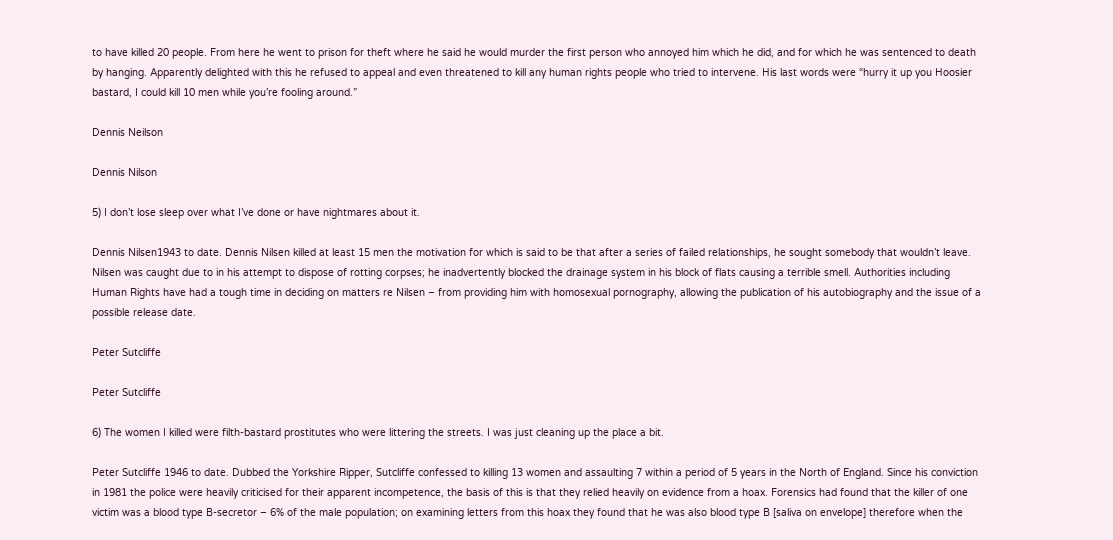to have killed 20 people. From here he went to prison for theft where he said he would murder the first person who annoyed him which he did, and for which he was sentenced to death by hanging. Apparently delighted with this he refused to appeal and even threatened to kill any human rights people who tried to intervene. His last words were “hurry it up you Hoosier bastard, I could kill 10 men while you’re fooling around.”

Dennis Neilson

Dennis Nilson

5) I don’t lose sleep over what I’ve done or have nightmares about it.

Dennis Nilsen1943 to date. Dennis Nilsen killed at least 15 men the motivation for which is said to be that after a series of failed relationships, he sought somebody that wouldn’t leave. Nilsen was caught due to in his attempt to dispose of rotting corpses; he inadvertently blocked the drainage system in his block of flats causing a terrible smell. Authorities including Human Rights have had a tough time in deciding on matters re Nilsen – from providing him with homosexual pornography, allowing the publication of his autobiography and the issue of a possible release date.

Peter Sutcliffe

Peter Sutcliffe

6) The women I killed were filth-bastard prostitutes who were littering the streets. I was just cleaning up the place a bit.

Peter Sutcliffe 1946 to date. Dubbed the Yorkshire Ripper, Sutcliffe confessed to killing 13 women and assaulting 7 within a period of 5 years in the North of England. Since his conviction in 1981 the police were heavily criticised for their apparent incompetence, the basis of this is that they relied heavily on evidence from a hoax. Forensics had found that the killer of one victim was a blood type B-secretor – 6% of the male population; on examining letters from this hoax they found that he was also blood type B [saliva on envelope] therefore when the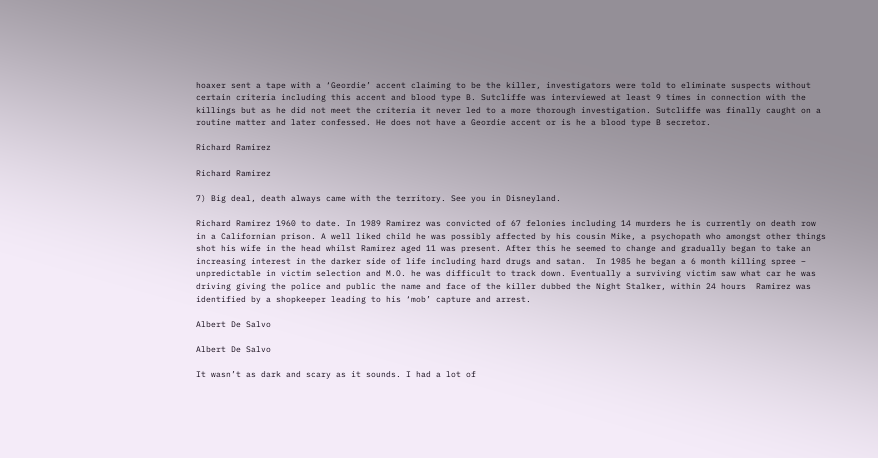hoaxer sent a tape with a ‘Geordie’ accent claiming to be the killer, investigators were told to eliminate suspects without certain criteria including this accent and blood type B. Sutcliffe was interviewed at least 9 times in connection with the killings but as he did not meet the criteria it never led to a more thorough investigation. Sutcliffe was finally caught on a routine matter and later confessed. He does not have a Geordie accent or is he a blood type B secretor.

Richard Ramirez

Richard Ramirez

7) Big deal, death always came with the territory. See you in Disneyland.

Richard Ramirez 1960 to date. In 1989 Ramirez was convicted of 67 felonies including 14 murders he is currently on death row in a Californian prison. A well liked child he was possibly affected by his cousin Mike, a psychopath who amongst other things shot his wife in the head whilst Ramirez aged 11 was present. After this he seemed to change and gradually began to take an increasing interest in the darker side of life including hard drugs and satan.  In 1985 he began a 6 month killing spree – unpredictable in victim selection and M.O. he was difficult to track down. Eventually a surviving victim saw what car he was driving giving the police and public the name and face of the killer dubbed the Night Stalker, within 24 hours  Ramirez was identified by a shopkeeper leading to his ‘mob’ capture and arrest.

Albert De Salvo

Albert De Salvo

It wasn’t as dark and scary as it sounds. I had a lot of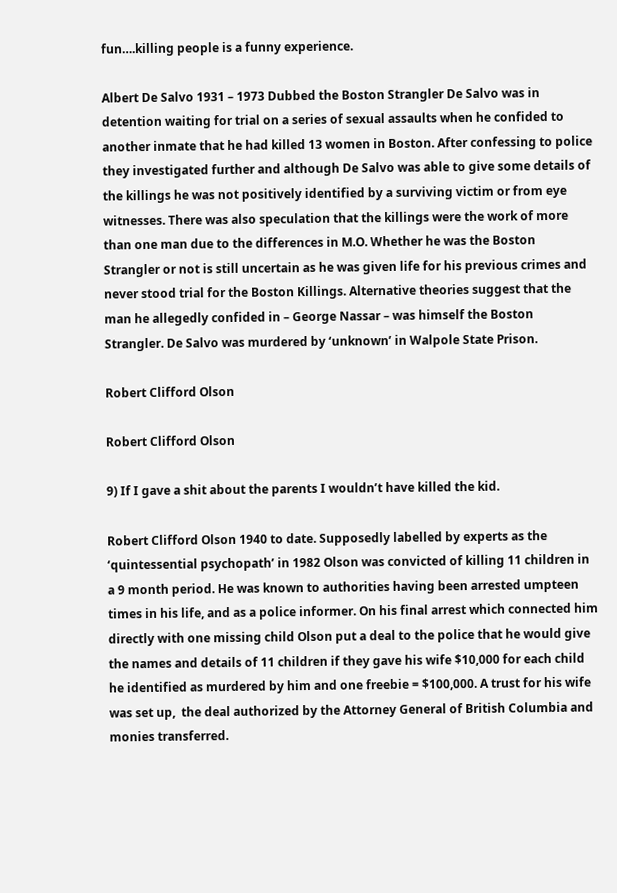fun….killing people is a funny experience.

Albert De Salvo 1931 – 1973 Dubbed the Boston Strangler De Salvo was in detention waiting for trial on a series of sexual assaults when he confided to another inmate that he had killed 13 women in Boston. After confessing to police they investigated further and although De Salvo was able to give some details of the killings he was not positively identified by a surviving victim or from eye witnesses. There was also speculation that the killings were the work of more than one man due to the differences in M.O. Whether he was the Boston Strangler or not is still uncertain as he was given life for his previous crimes and never stood trial for the Boston Killings. Alternative theories suggest that the man he allegedly confided in – George Nassar – was himself the Boston Strangler. De Salvo was murdered by ‘unknown’ in Walpole State Prison.

Robert Clifford Olson

Robert Clifford Olson

9) If I gave a shit about the parents I wouldn’t have killed the kid.

Robert Clifford Olson 1940 to date. Supposedly labelled by experts as the ‘quintessential psychopath’ in 1982 Olson was convicted of killing 11 children in a 9 month period. He was known to authorities having been arrested umpteen times in his life, and as a police informer. On his final arrest which connected him directly with one missing child Olson put a deal to the police that he would give the names and details of 11 children if they gave his wife $10,000 for each child he identified as murdered by him and one freebie = $100,000. A trust for his wife was set up,  the deal authorized by the Attorney General of British Columbia and monies transferred.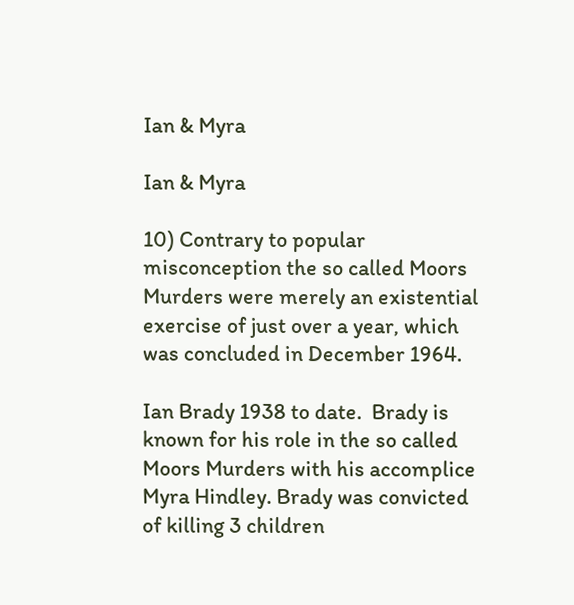Ian & Myra

Ian & Myra

10) Contrary to popular misconception the so called Moors Murders were merely an existential exercise of just over a year, which was concluded in December 1964.

Ian Brady 1938 to date.  Brady is known for his role in the so called Moors Murders with his accomplice Myra Hindley. Brady was convicted of killing 3 children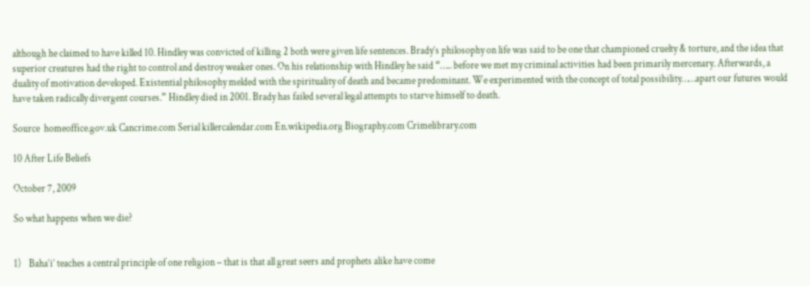although he claimed to have killed 10. Hindley was convicted of killing 2 both were given life sentences. Brady’s philosophy on life was said to be one that championed cruelty & torture, and the idea that superior creatures had the right to control and destroy weaker ones. On his relationship with Hindley he said “….. before we met my criminal activities had been primarily mercenary. Afterwards, a duality of motivation developed. Existential philosophy melded with the spirituality of death and became predominant. We experimented with the concept of total possibility……apart our futures would have taken radically divergent courses.” Hindley died in 2001. Brady has failed several legal attempts to starve himself to death.

Source  homeoffice.gov.uk Cancrime.com Serial killercalendar.com En.wikipedia.org Biography.com Crimelibrary.com

10 After Life Beliefs

October 7, 2009

So what happens when we die?


1)    Baha’i’ teaches a central principle of one religion – that is that all great seers and prophets alike have come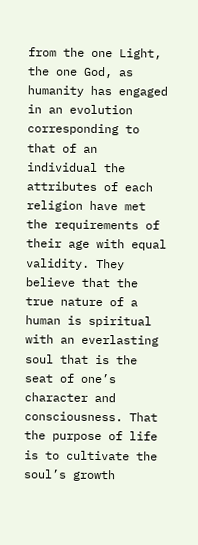from the one Light, the one God, as humanity has engaged in an evolution corresponding to that of an individual the attributes of each religion have met the requirements of their age with equal validity. They believe that the true nature of a human is spiritual with an everlasting soul that is the seat of one’s character and consciousness. That the purpose of life is to cultivate the soul’s growth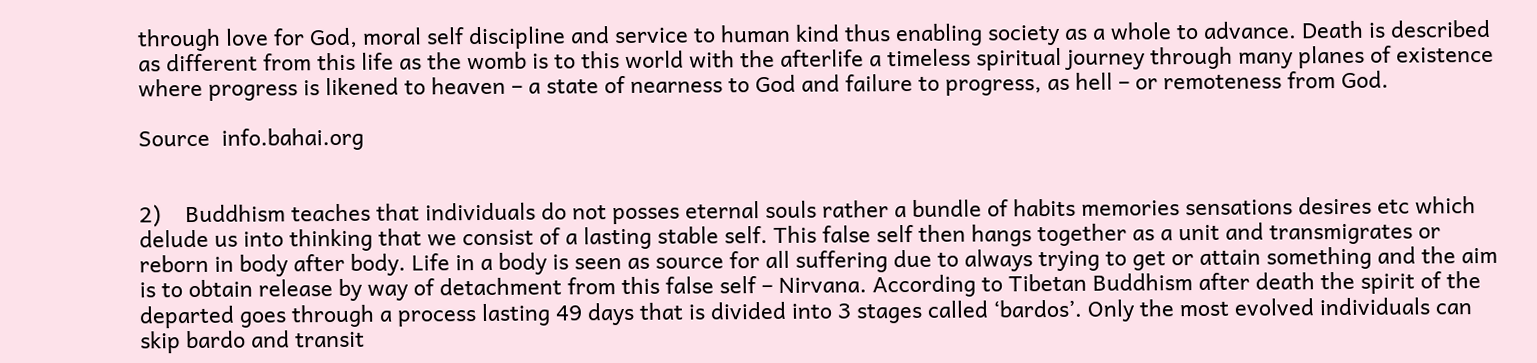through love for God, moral self discipline and service to human kind thus enabling society as a whole to advance. Death is described as different from this life as the womb is to this world with the afterlife a timeless spiritual journey through many planes of existence where progress is likened to heaven – a state of nearness to God and failure to progress, as hell – or remoteness from God.

Source  info.bahai.org


2)    Buddhism teaches that individuals do not posses eternal souls rather a bundle of habits memories sensations desires etc which delude us into thinking that we consist of a lasting stable self. This false self then hangs together as a unit and transmigrates or reborn in body after body. Life in a body is seen as source for all suffering due to always trying to get or attain something and the aim is to obtain release by way of detachment from this false self – Nirvana. According to Tibetan Buddhism after death the spirit of the departed goes through a process lasting 49 days that is divided into 3 stages called ‘bardos’. Only the most evolved individuals can skip bardo and transit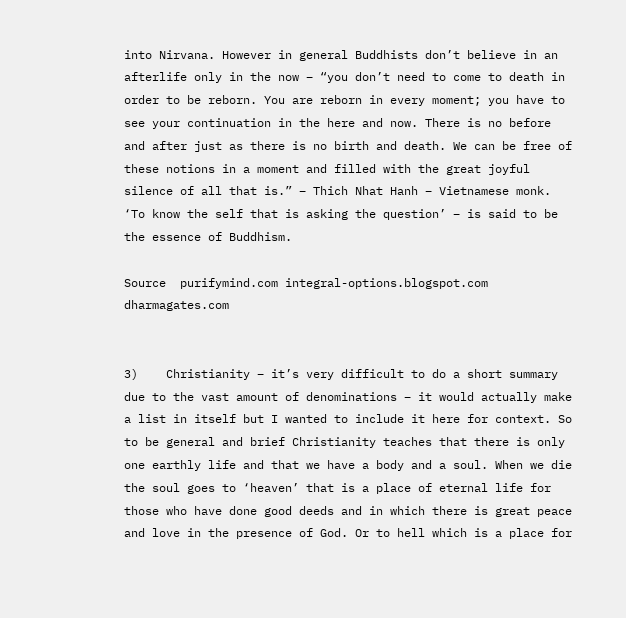into Nirvana. However in general Buddhists don’t believe in an afterlife only in the now – “you don’t need to come to death in order to be reborn. You are reborn in every moment; you have to see your continuation in the here and now. There is no before and after just as there is no birth and death. We can be free of these notions in a moment and filled with the great joyful silence of all that is.” – Thich Nhat Hanh – Vietnamese monk. ‘To know the self that is asking the question’ – is said to be the essence of Buddhism.

Source  purifymind.com integral-options.blogspot.com dharmagates.com


3)    Christianity – it’s very difficult to do a short summary due to the vast amount of denominations – it would actually make a list in itself but I wanted to include it here for context. So to be general and brief Christianity teaches that there is only one earthly life and that we have a body and a soul. When we die the soul goes to ‘heaven’ that is a place of eternal life for those who have done good deeds and in which there is great peace and love in the presence of God. Or to hell which is a place for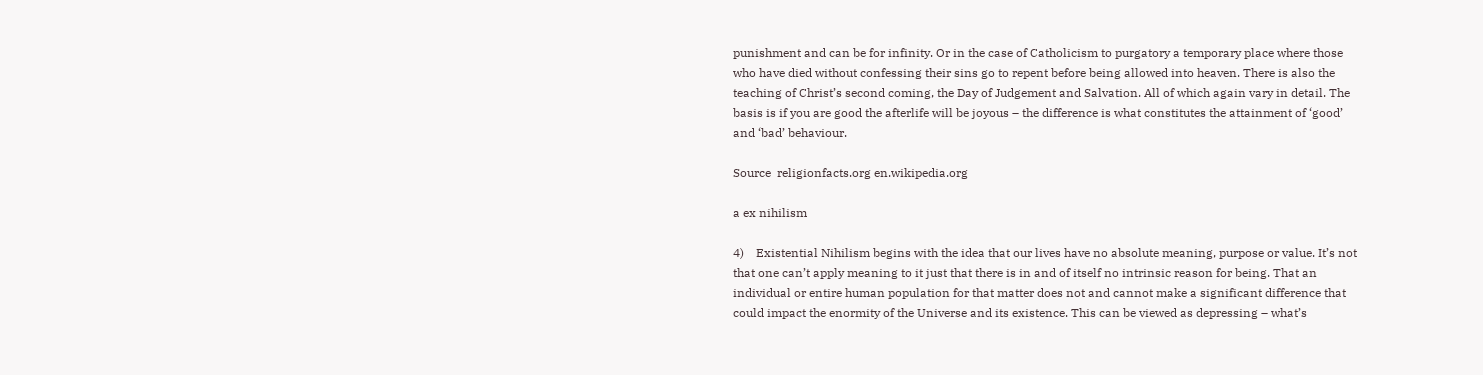punishment and can be for infinity. Or in the case of Catholicism to purgatory a temporary place where those who have died without confessing their sins go to repent before being allowed into heaven. There is also the teaching of Christ’s second coming, the Day of Judgement and Salvation. All of which again vary in detail. The basis is if you are good the afterlife will be joyous – the difference is what constitutes the attainment of ‘good’ and ‘bad’ behaviour.

Source  religionfacts.org en.wikipedia.org

a ex nihilism

4)    Existential Nihilism begins with the idea that our lives have no absolute meaning, purpose or value. It’s not that one can’t apply meaning to it just that there is in and of itself no intrinsic reason for being. That an individual or entire human population for that matter does not and cannot make a significant difference that could impact the enormity of the Universe and its existence. This can be viewed as depressing – what’s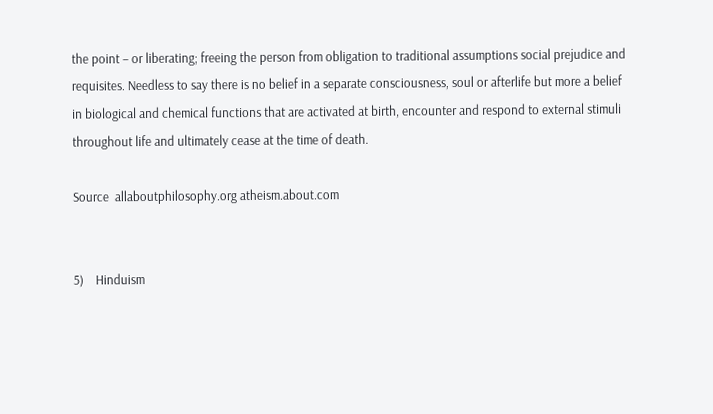the point – or liberating; freeing the person from obligation to traditional assumptions social prejudice and requisites. Needless to say there is no belief in a separate consciousness, soul or afterlife but more a belief in biological and chemical functions that are activated at birth, encounter and respond to external stimuli throughout life and ultimately cease at the time of death.

Source  allaboutphilosophy.org atheism.about.com


5)    Hinduism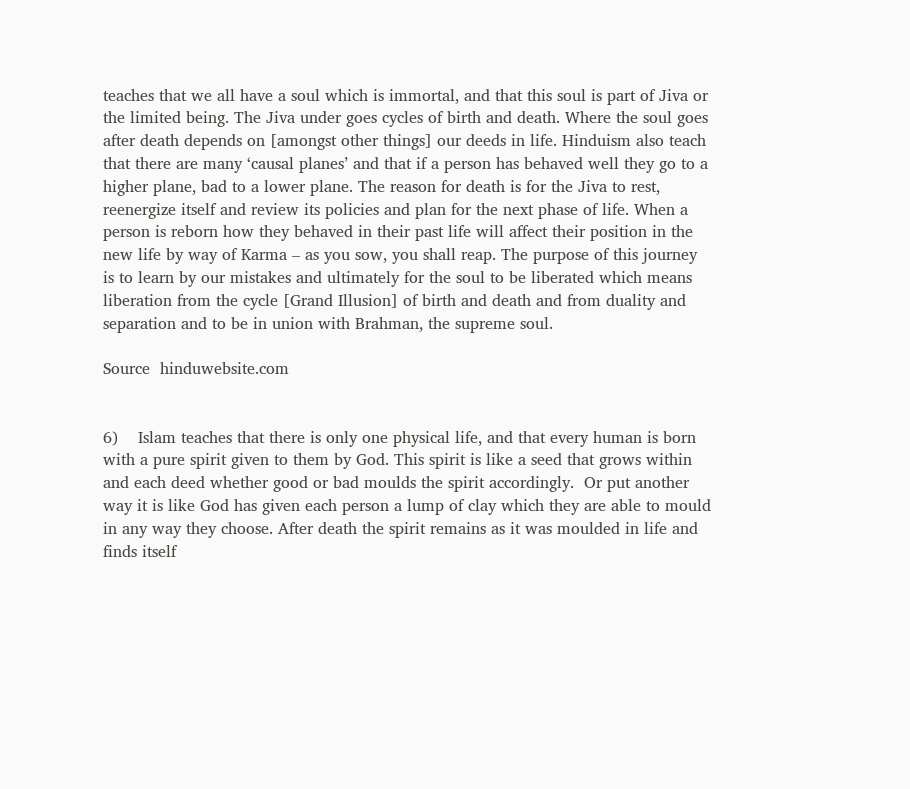teaches that we all have a soul which is immortal, and that this soul is part of Jiva or the limited being. The Jiva under goes cycles of birth and death. Where the soul goes after death depends on [amongst other things] our deeds in life. Hinduism also teach that there are many ‘causal planes’ and that if a person has behaved well they go to a higher plane, bad to a lower plane. The reason for death is for the Jiva to rest, reenergize itself and review its policies and plan for the next phase of life. When a person is reborn how they behaved in their past life will affect their position in the new life by way of Karma – as you sow, you shall reap. The purpose of this journey is to learn by our mistakes and ultimately for the soul to be liberated which means liberation from the cycle [Grand Illusion] of birth and death and from duality and separation and to be in union with Brahman, the supreme soul.

Source  hinduwebsite.com


6)    Islam teaches that there is only one physical life, and that every human is born with a pure spirit given to them by God. This spirit is like a seed that grows within and each deed whether good or bad moulds the spirit accordingly.  Or put another way it is like God has given each person a lump of clay which they are able to mould in any way they choose. After death the spirit remains as it was moulded in life and finds itself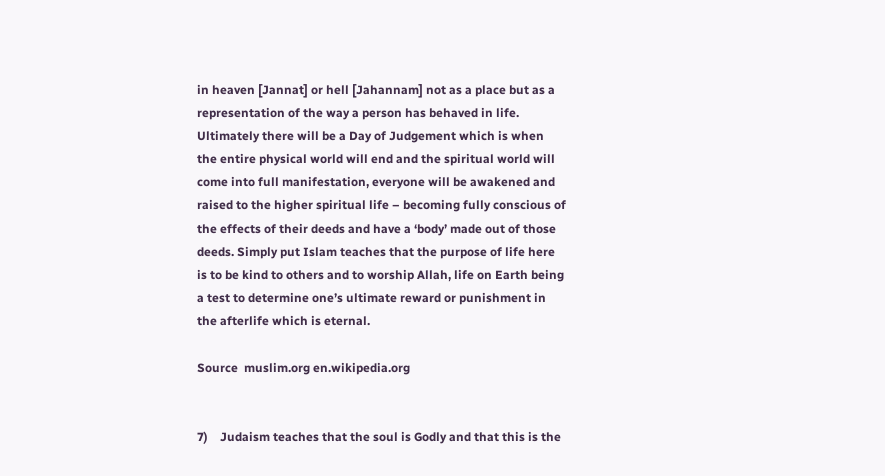in heaven [Jannat] or hell [Jahannam] not as a place but as a representation of the way a person has behaved in life. Ultimately there will be a Day of Judgement which is when the entire physical world will end and the spiritual world will come into full manifestation, everyone will be awakened and raised to the higher spiritual life – becoming fully conscious of the effects of their deeds and have a ‘body’ made out of those deeds. Simply put Islam teaches that the purpose of life here is to be kind to others and to worship Allah, life on Earth being a test to determine one’s ultimate reward or punishment in the afterlife which is eternal.

Source  muslim.org en.wikipedia.org


7)    Judaism teaches that the soul is Godly and that this is the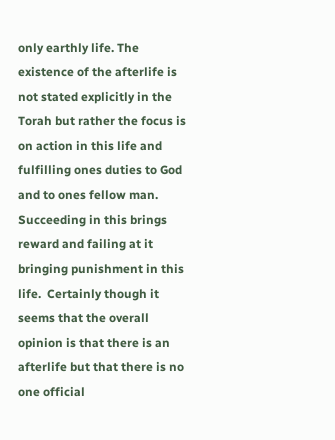only earthly life. The existence of the afterlife is not stated explicitly in the Torah but rather the focus is on action in this life and fulfilling ones duties to God and to ones fellow man. Succeeding in this brings reward and failing at it bringing punishment in this life.  Certainly though it seems that the overall opinion is that there is an afterlife but that there is no one official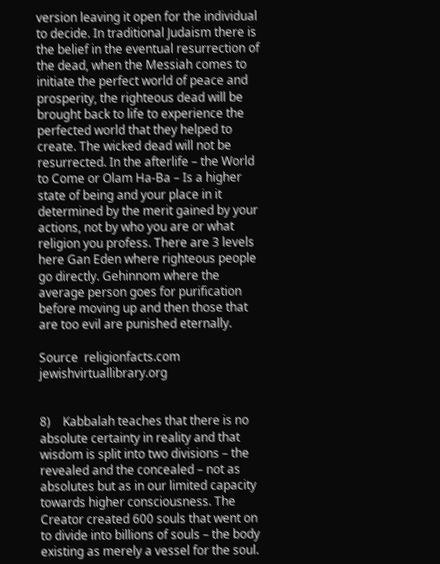version leaving it open for the individual to decide. In traditional Judaism there is the belief in the eventual resurrection of the dead, when the Messiah comes to initiate the perfect world of peace and prosperity, the righteous dead will be brought back to life to experience the perfected world that they helped to create. The wicked dead will not be resurrected. In the afterlife – the World to Come or Olam Ha-Ba – Is a higher state of being and your place in it determined by the merit gained by your actions, not by who you are or what religion you profess. There are 3 levels here Gan Eden where righteous people go directly. Gehinnom where the average person goes for purification before moving up and then those that are too evil are punished eternally.

Source  religionfacts.com jewishvirtuallibrary.org


8)    Kabbalah teaches that there is no absolute certainty in reality and that wisdom is split into two divisions – the revealed and the concealed – not as absolutes but as in our limited capacity towards higher consciousness. The Creator created 600 souls that went on to divide into billions of souls – the body existing as merely a vessel for the soul.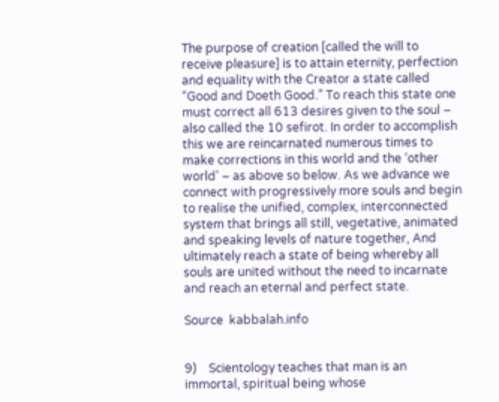The purpose of creation [called the will to receive pleasure] is to attain eternity, perfection and equality with the Creator a state called “Good and Doeth Good.” To reach this state one must correct all 613 desires given to the soul – also called the 10 sefirot. In order to accomplish this we are reincarnated numerous times to make corrections in this world and the ‘other world’ – as above so below. As we advance we connect with progressively more souls and begin to realise the unified, complex, interconnected system that brings all still, vegetative, animated and speaking levels of nature together, And ultimately reach a state of being whereby all souls are united without the need to incarnate and reach an eternal and perfect state.

Source  kabbalah.info


9)    Scientology teaches that man is an immortal, spiritual being whose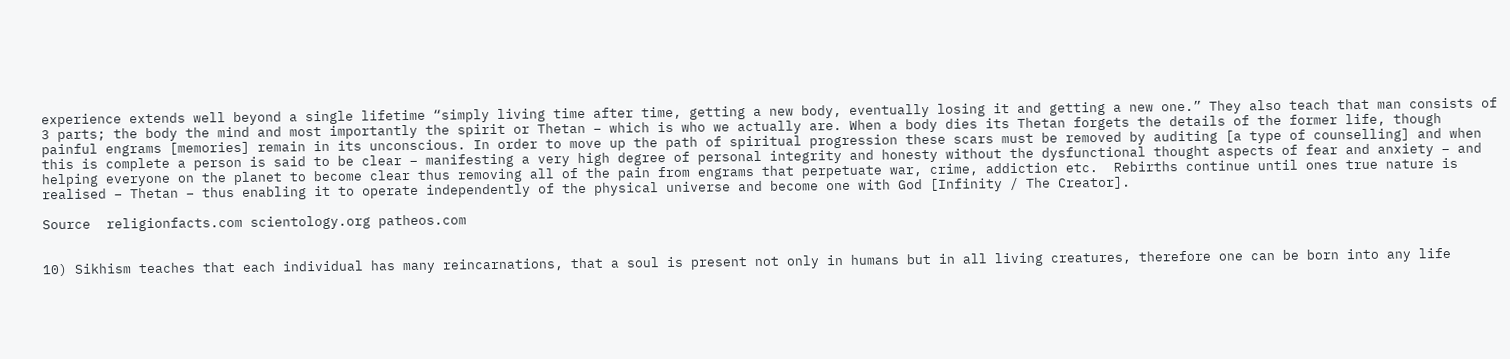experience extends well beyond a single lifetime “simply living time after time, getting a new body, eventually losing it and getting a new one.” They also teach that man consists of 3 parts; the body the mind and most importantly the spirit or Thetan – which is who we actually are. When a body dies its Thetan forgets the details of the former life, though painful engrams [memories] remain in its unconscious. In order to move up the path of spiritual progression these scars must be removed by auditing [a type of counselling] and when this is complete a person is said to be clear – manifesting a very high degree of personal integrity and honesty without the dysfunctional thought aspects of fear and anxiety – and helping everyone on the planet to become clear thus removing all of the pain from engrams that perpetuate war, crime, addiction etc.  Rebirths continue until ones true nature is realised – Thetan – thus enabling it to operate independently of the physical universe and become one with God [Infinity / The Creator].

Source  religionfacts.com scientology.org patheos.com


10) Sikhism teaches that each individual has many reincarnations, that a soul is present not only in humans but in all living creatures, therefore one can be born into any life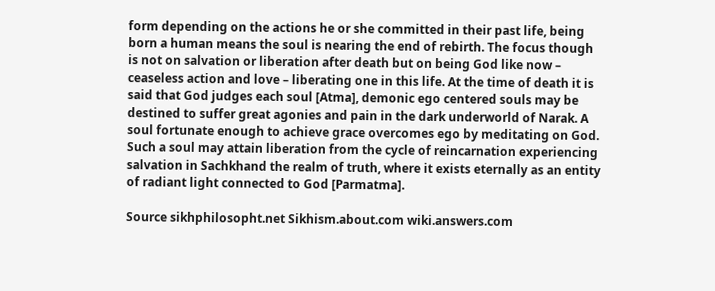form depending on the actions he or she committed in their past life, being born a human means the soul is nearing the end of rebirth. The focus though is not on salvation or liberation after death but on being God like now – ceaseless action and love – liberating one in this life. At the time of death it is said that God judges each soul [Atma], demonic ego centered souls may be destined to suffer great agonies and pain in the dark underworld of Narak. A soul fortunate enough to achieve grace overcomes ego by meditating on God. Such a soul may attain liberation from the cycle of reincarnation experiencing salvation in Sachkhand the realm of truth, where it exists eternally as an entity of radiant light connected to God [Parmatma].

Source sikhphilosopht.net Sikhism.about.com wiki.answers.com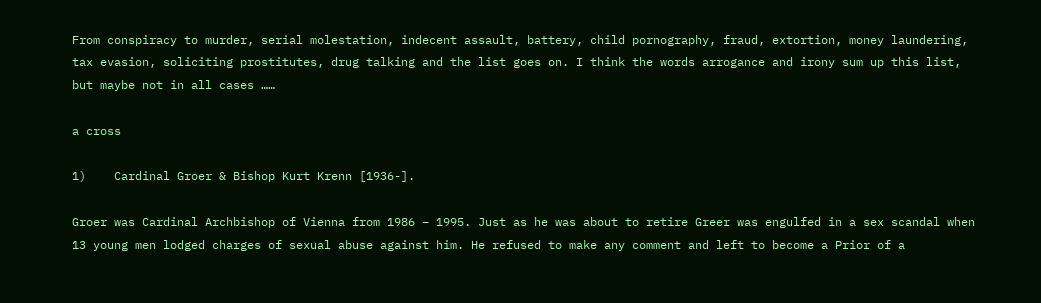From conspiracy to murder, serial molestation, indecent assault, battery, child pornography, fraud, extortion, money laundering, tax evasion, soliciting prostitutes, drug talking and the list goes on. I think the words arrogance and irony sum up this list, but maybe not in all cases ……

a cross

1)    Cardinal Groer & Bishop Kurt Krenn [1936-].

Groer was Cardinal Archbishop of Vienna from 1986 – 1995. Just as he was about to retire Greer was engulfed in a sex scandal when 13 young men lodged charges of sexual abuse against him. He refused to make any comment and left to become a Prior of a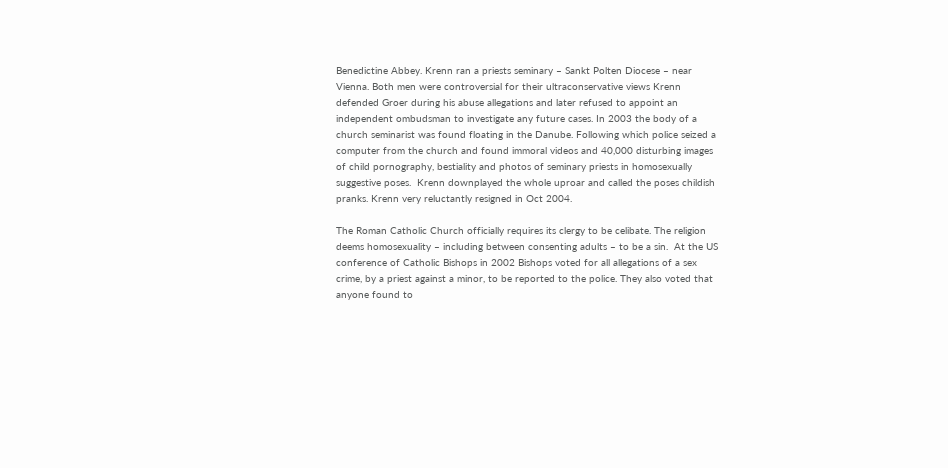Benedictine Abbey. Krenn ran a priests seminary – Sankt Polten Diocese – near Vienna. Both men were controversial for their ultraconservative views Krenn defended Groer during his abuse allegations and later refused to appoint an independent ombudsman to investigate any future cases. In 2003 the body of a church seminarist was found floating in the Danube. Following which police seized a computer from the church and found immoral videos and 40,000 disturbing images of child pornography, bestiality and photos of seminary priests in homosexually suggestive poses.  Krenn downplayed the whole uproar and called the poses childish pranks. Krenn very reluctantly resigned in Oct 2004.

The Roman Catholic Church officially requires its clergy to be celibate. The religion deems homosexuality – including between consenting adults – to be a sin.  At the US conference of Catholic Bishops in 2002 Bishops voted for all allegations of a sex crime, by a priest against a minor, to be reported to the police. They also voted that anyone found to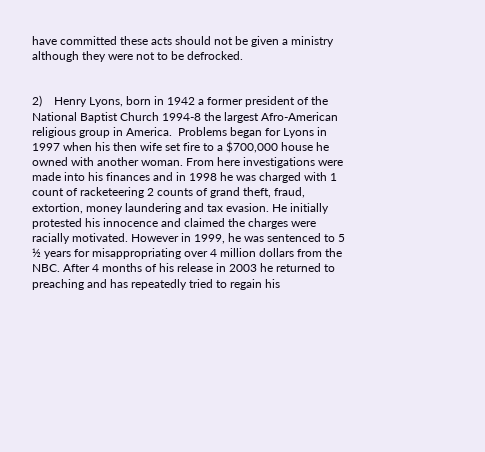have committed these acts should not be given a ministry although they were not to be defrocked.


2)    Henry Lyons, born in 1942 a former president of the National Baptist Church 1994-8 the largest Afro-American religious group in America.  Problems began for Lyons in 1997 when his then wife set fire to a $700,000 house he owned with another woman. From here investigations were made into his finances and in 1998 he was charged with 1 count of racketeering 2 counts of grand theft, fraud, extortion, money laundering and tax evasion. He initially protested his innocence and claimed the charges were racially motivated. However in 1999, he was sentenced to 5 ½ years for misappropriating over 4 million dollars from the NBC. After 4 months of his release in 2003 he returned to preaching and has repeatedly tried to regain his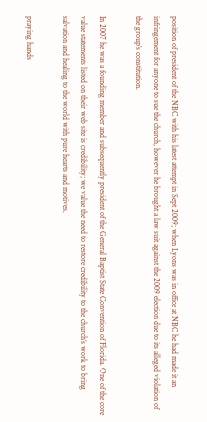position of president of the NBC with his latest attempt in Sept 2009; when Lyons was in office at NBC he had made it an infringement for anyone to sue the church, however he brought a law suit against the 2009 election due to its alleged violation of the group’s constitution.

In 2007 he was a founding member and subsequently president of the General Baptist State Convention of Florida. One of the core value statements listed on their web site is credibility; we value the need to restore credibility to the church’s work to bring salvation and healing to the world with pure hearts and motives.

praying hands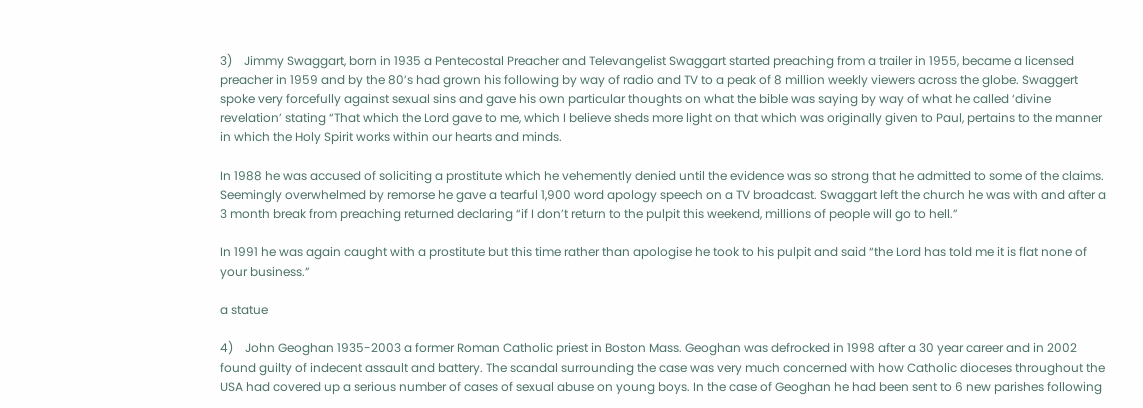3)    Jimmy Swaggart, born in 1935 a Pentecostal Preacher and Televangelist Swaggart started preaching from a trailer in 1955, became a licensed preacher in 1959 and by the 80’s had grown his following by way of radio and TV to a peak of 8 million weekly viewers across the globe. Swaggert spoke very forcefully against sexual sins and gave his own particular thoughts on what the bible was saying by way of what he called ‘divine revelation’ stating “That which the Lord gave to me, which I believe sheds more light on that which was originally given to Paul, pertains to the manner in which the Holy Spirit works within our hearts and minds.

In 1988 he was accused of soliciting a prostitute which he vehemently denied until the evidence was so strong that he admitted to some of the claims. Seemingly overwhelmed by remorse he gave a tearful 1,900 word apology speech on a TV broadcast. Swaggart left the church he was with and after a 3 month break from preaching returned declaring “if I don’t return to the pulpit this weekend, millions of people will go to hell.”

In 1991 he was again caught with a prostitute but this time rather than apologise he took to his pulpit and said “the Lord has told me it is flat none of your business.”

a statue

4)    John Geoghan 1935-2003 a former Roman Catholic priest in Boston Mass. Geoghan was defrocked in 1998 after a 30 year career and in 2002 found guilty of indecent assault and battery. The scandal surrounding the case was very much concerned with how Catholic dioceses throughout the USA had covered up a serious number of cases of sexual abuse on young boys. In the case of Geoghan he had been sent to 6 new parishes following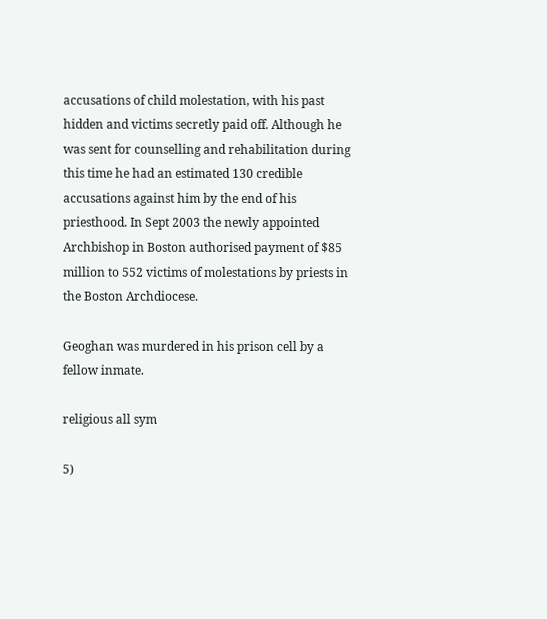accusations of child molestation, with his past hidden and victims secretly paid off. Although he was sent for counselling and rehabilitation during this time he had an estimated 130 credible accusations against him by the end of his priesthood. In Sept 2003 the newly appointed Archbishop in Boston authorised payment of $85 million to 552 victims of molestations by priests in the Boston Archdiocese.

Geoghan was murdered in his prison cell by a fellow inmate.

religious all sym

5)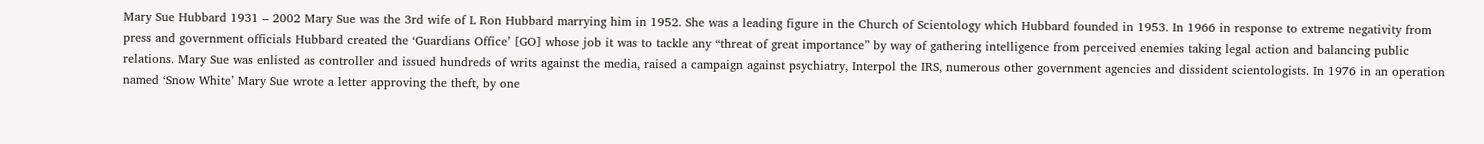Mary Sue Hubbard 1931 – 2002 Mary Sue was the 3rd wife of L Ron Hubbard marrying him in 1952. She was a leading figure in the Church of Scientology which Hubbard founded in 1953. In 1966 in response to extreme negativity from press and government officials Hubbard created the ‘Guardians Office’ [GO] whose job it was to tackle any “threat of great importance” by way of gathering intelligence from perceived enemies taking legal action and balancing public relations. Mary Sue was enlisted as controller and issued hundreds of writs against the media, raised a campaign against psychiatry, Interpol the IRS, numerous other government agencies and dissident scientologists. In 1976 in an operation named ‘Snow White’ Mary Sue wrote a letter approving the theft, by one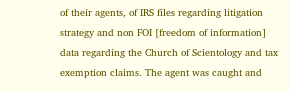of their agents, of IRS files regarding litigation strategy and non FOI [freedom of information] data regarding the Church of Scientology and tax exemption claims. The agent was caught and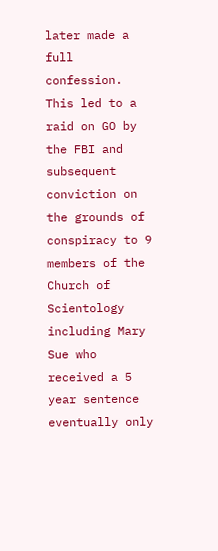later made a full confession. This led to a raid on GO by the FBI and subsequent conviction on the grounds of conspiracy to 9 members of the Church of Scientology including Mary Sue who received a 5 year sentence eventually only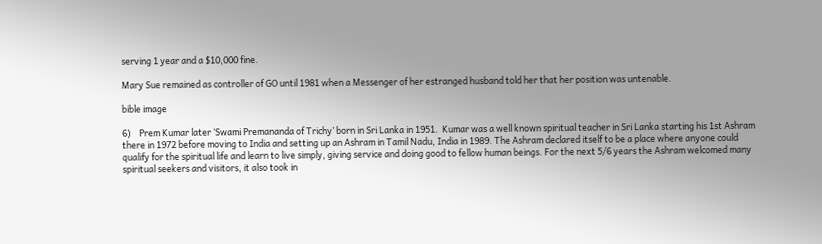serving 1 year and a $10,000 fine.

Mary Sue remained as controller of GO until 1981 when a Messenger of her estranged husband told her that her position was untenable.

bible image

6)    Prem Kumar later ‘Swami Premananda of Trichy’ born in Sri Lanka in 1951.  Kumar was a well known spiritual teacher in Sri Lanka starting his 1st Ashram there in 1972 before moving to India and setting up an Ashram in Tamil Nadu, India in 1989. The Ashram declared itself to be a place where anyone could qualify for the spiritual life and learn to live simply, giving service and doing good to fellow human beings. For the next 5/6 years the Ashram welcomed many spiritual seekers and visitors, it also took in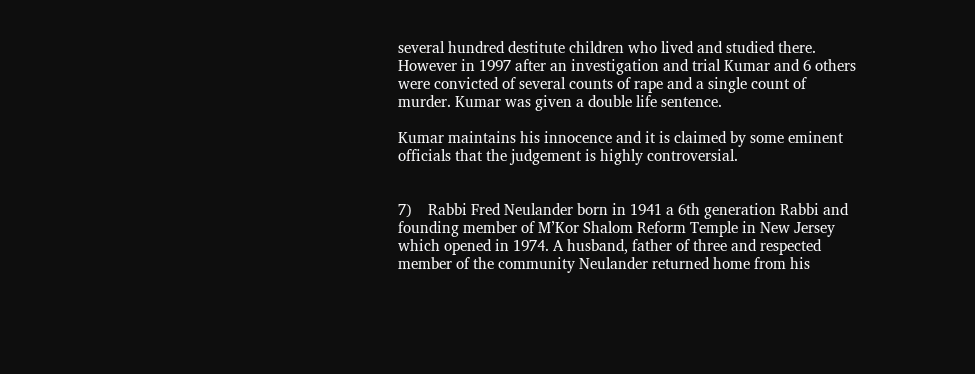several hundred destitute children who lived and studied there. However in 1997 after an investigation and trial Kumar and 6 others were convicted of several counts of rape and a single count of murder. Kumar was given a double life sentence.

Kumar maintains his innocence and it is claimed by some eminent officials that the judgement is highly controversial.


7)    Rabbi Fred Neulander born in 1941 a 6th generation Rabbi and founding member of M’Kor Shalom Reform Temple in New Jersey which opened in 1974. A husband, father of three and respected member of the community Neulander returned home from his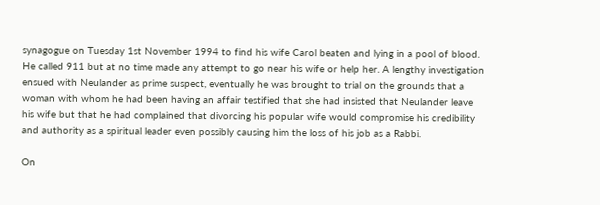synagogue on Tuesday 1st November 1994 to find his wife Carol beaten and lying in a pool of blood. He called 911 but at no time made any attempt to go near his wife or help her. A lengthy investigation ensued with Neulander as prime suspect, eventually he was brought to trial on the grounds that a woman with whom he had been having an affair testified that she had insisted that Neulander leave his wife but that he had complained that divorcing his popular wife would compromise his credibility and authority as a spiritual leader even possibly causing him the loss of his job as a Rabbi.

On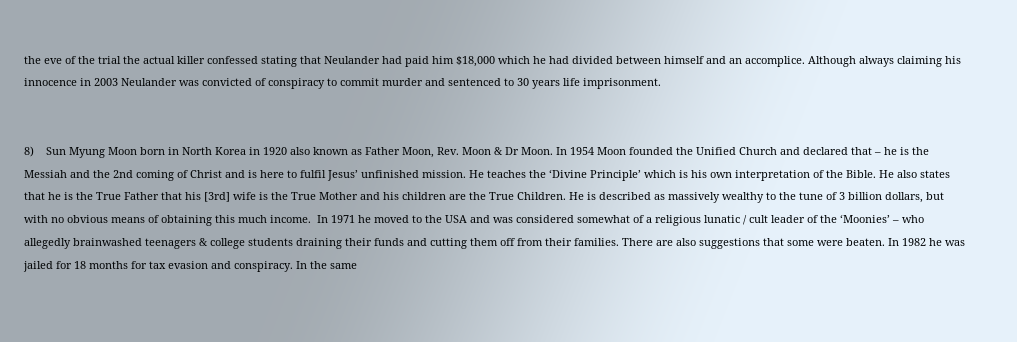the eve of the trial the actual killer confessed stating that Neulander had paid him $18,000 which he had divided between himself and an accomplice. Although always claiming his innocence in 2003 Neulander was convicted of conspiracy to commit murder and sentenced to 30 years life imprisonment.


8)    Sun Myung Moon born in North Korea in 1920 also known as Father Moon, Rev. Moon & Dr Moon. In 1954 Moon founded the Unified Church and declared that – he is the Messiah and the 2nd coming of Christ and is here to fulfil Jesus’ unfinished mission. He teaches the ‘Divine Principle’ which is his own interpretation of the Bible. He also states that he is the True Father that his [3rd] wife is the True Mother and his children are the True Children. He is described as massively wealthy to the tune of 3 billion dollars, but with no obvious means of obtaining this much income.  In 1971 he moved to the USA and was considered somewhat of a religious lunatic / cult leader of the ‘Moonies’ – who allegedly brainwashed teenagers & college students draining their funds and cutting them off from their families. There are also suggestions that some were beaten. In 1982 he was jailed for 18 months for tax evasion and conspiracy. In the same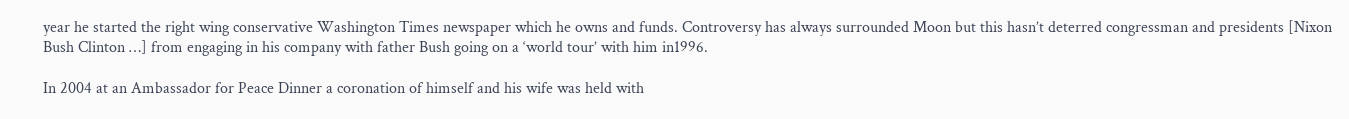year he started the right wing conservative Washington Times newspaper which he owns and funds. Controversy has always surrounded Moon but this hasn’t deterred congressman and presidents [Nixon Bush Clinton …] from engaging in his company with father Bush going on a ‘world tour’ with him in1996.

In 2004 at an Ambassador for Peace Dinner a coronation of himself and his wife was held with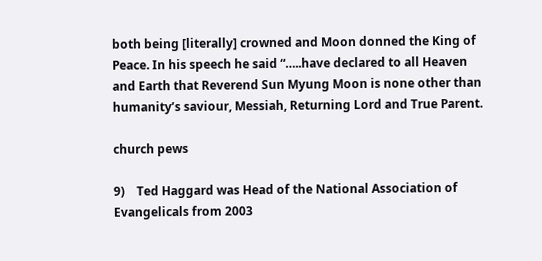both being [literally] crowned and Moon donned the King of Peace. In his speech he said “…..have declared to all Heaven and Earth that Reverend Sun Myung Moon is none other than humanity’s saviour, Messiah, Returning Lord and True Parent.

church pews

9)    Ted Haggard was Head of the National Association of Evangelicals from 2003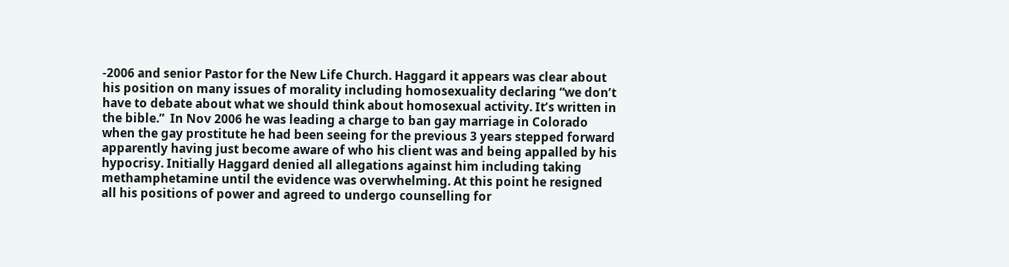-2006 and senior Pastor for the New Life Church. Haggard it appears was clear about his position on many issues of morality including homosexuality declaring “we don’t have to debate about what we should think about homosexual activity. It’s written in the bible.”  In Nov 2006 he was leading a charge to ban gay marriage in Colorado when the gay prostitute he had been seeing for the previous 3 years stepped forward apparently having just become aware of who his client was and being appalled by his hypocrisy. Initially Haggard denied all allegations against him including taking methamphetamine until the evidence was overwhelming. At this point he resigned all his positions of power and agreed to undergo counselling for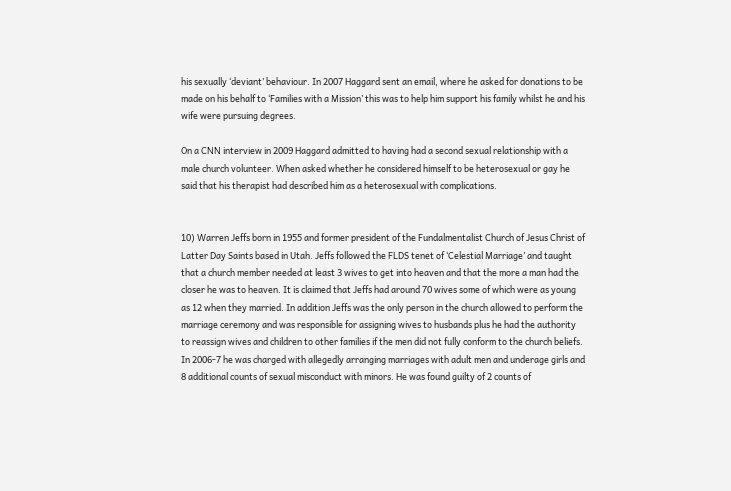his sexually ‘deviant’ behaviour. In 2007 Haggard sent an email, where he asked for donations to be made on his behalf to ‘Families with a Mission’ this was to help him support his family whilst he and his wife were pursuing degrees.

On a CNN interview in 2009 Haggard admitted to having had a second sexual relationship with a male church volunteer. When asked whether he considered himself to be heterosexual or gay he said that his therapist had described him as a heterosexual with complications.


10) Warren Jeffs born in 1955 and former president of the Fundalmentalist Church of Jesus Christ of Latter Day Saints based in Utah. Jeffs followed the FLDS tenet of ‘Celestial Marriage’ and taught that a church member needed at least 3 wives to get into heaven and that the more a man had the closer he was to heaven. It is claimed that Jeffs had around 70 wives some of which were as young as 12 when they married. In addition Jeffs was the only person in the church allowed to perform the marriage ceremony and was responsible for assigning wives to husbands plus he had the authority to reassign wives and children to other families if the men did not fully conform to the church beliefs. In 2006-7 he was charged with allegedly arranging marriages with adult men and underage girls and 8 additional counts of sexual misconduct with minors. He was found guilty of 2 counts of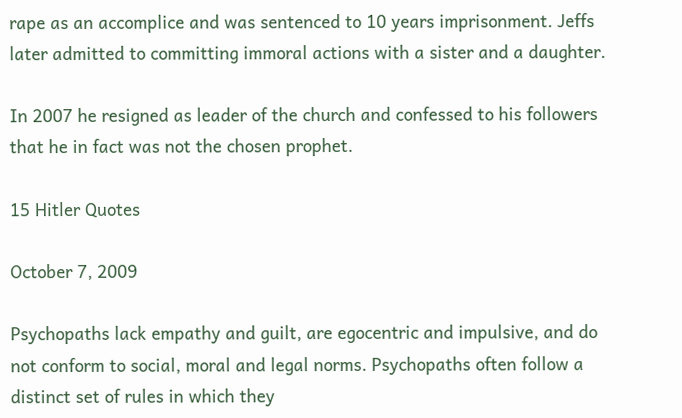rape as an accomplice and was sentenced to 10 years imprisonment. Jeffs later admitted to committing immoral actions with a sister and a daughter.

In 2007 he resigned as leader of the church and confessed to his followers that he in fact was not the chosen prophet.

15 Hitler Quotes

October 7, 2009

Psychopaths lack empathy and guilt, are egocentric and impulsive, and do not conform to social, moral and legal norms. Psychopaths often follow a distinct set of rules in which they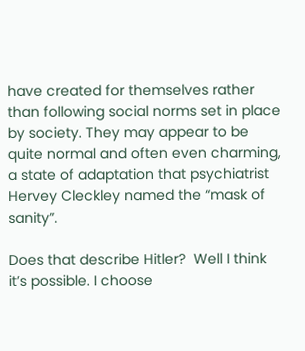have created for themselves rather than following social norms set in place by society. They may appear to be quite normal and often even charming, a state of adaptation that psychiatrist Hervey Cleckley named the “mask of sanity”.

Does that describe Hitler?  Well I think it’s possible. I choose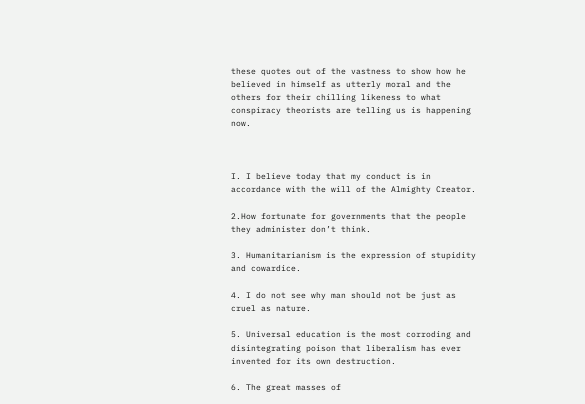these quotes out of the vastness to show how he believed in himself as utterly moral and the others for their chilling likeness to what conspiracy theorists are telling us is happening now.



I. I believe today that my conduct is in accordance with the will of the Almighty Creator.

2.How fortunate for governments that the people they administer don’t think.

3. Humanitarianism is the expression of stupidity and cowardice.

4. I do not see why man should not be just as cruel as nature.

5. Universal education is the most corroding and disintegrating poison that liberalism has ever invented for its own destruction.

6. The great masses of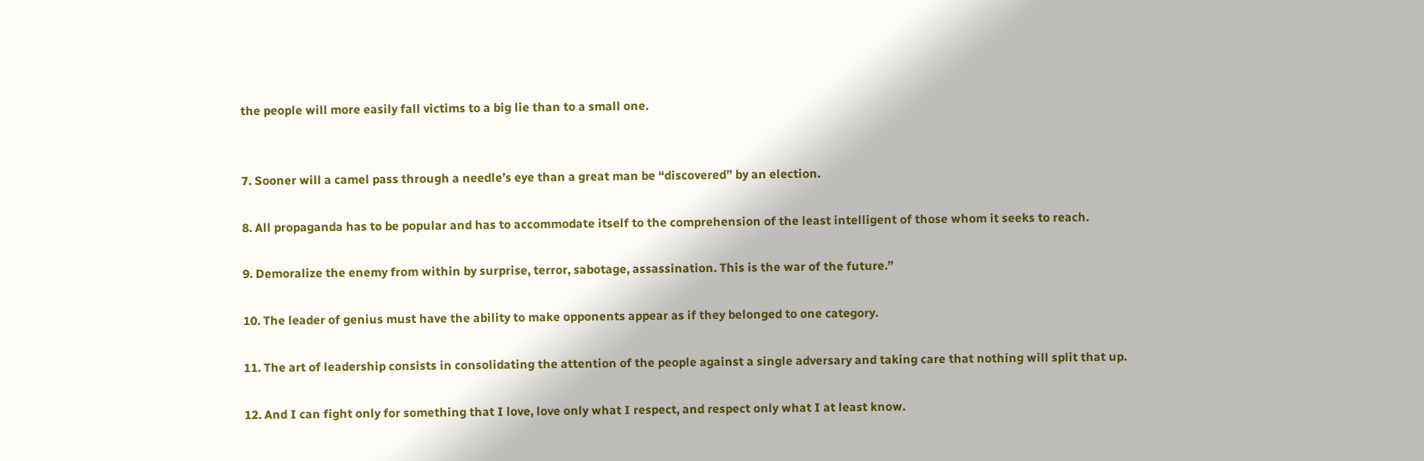the people will more easily fall victims to a big lie than to a small one.


7. Sooner will a camel pass through a needle’s eye than a great man be “discovered” by an election.

8. All propaganda has to be popular and has to accommodate itself to the comprehension of the least intelligent of those whom it seeks to reach.

9. Demoralize the enemy from within by surprise, terror, sabotage, assassination. This is the war of the future.”

10. The leader of genius must have the ability to make opponents appear as if they belonged to one category.

11. The art of leadership consists in consolidating the attention of the people against a single adversary and taking care that nothing will split that up.

12. And I can fight only for something that I love, love only what I respect, and respect only what I at least know.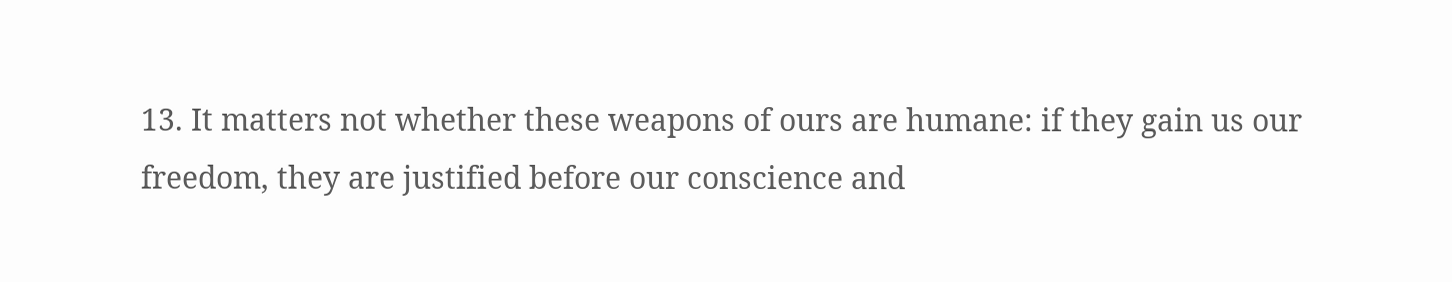13. It matters not whether these weapons of ours are humane: if they gain us our freedom, they are justified before our conscience and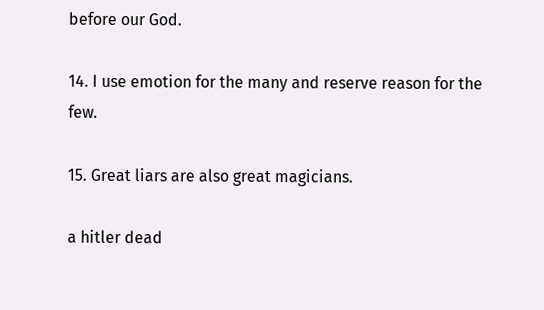before our God.

14. I use emotion for the many and reserve reason for the few.

15. Great liars are also great magicians.

a hitler dead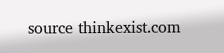source thinkexist.com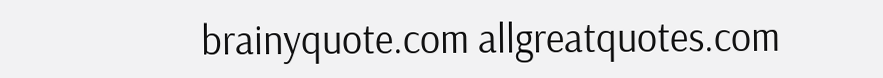brainyquote.com allgreatquotes.com